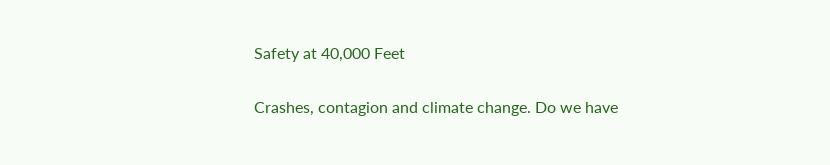Safety at 40,000 Feet

Crashes, contagion and climate change. Do we have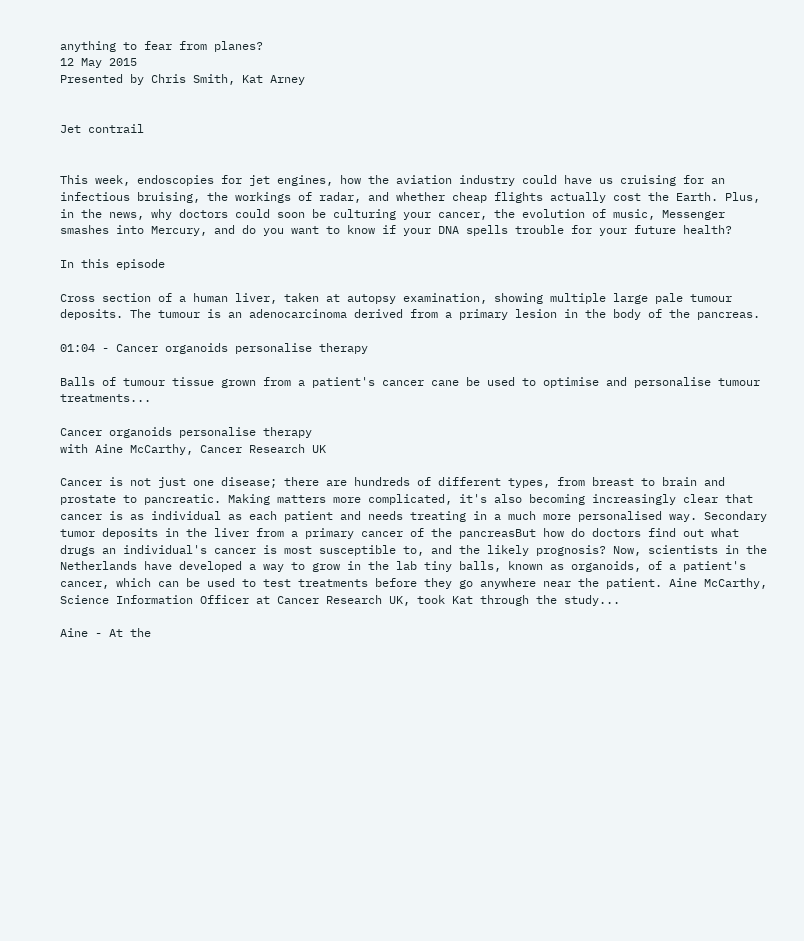anything to fear from planes?
12 May 2015
Presented by Chris Smith, Kat Arney


Jet contrail


This week, endoscopies for jet engines, how the aviation industry could have us cruising for an infectious bruising, the workings of radar, and whether cheap flights actually cost the Earth. Plus, in the news, why doctors could soon be culturing your cancer, the evolution of music, Messenger smashes into Mercury, and do you want to know if your DNA spells trouble for your future health?

In this episode

Cross section of a human liver, taken at autopsy examination, showing multiple large pale tumour deposits. The tumour is an adenocarcinoma derived from a primary lesion in the body of the pancreas.

01:04 - Cancer organoids personalise therapy

Balls of tumour tissue grown from a patient's cancer cane be used to optimise and personalise tumour treatments...

Cancer organoids personalise therapy
with Aine McCarthy, Cancer Research UK

Cancer is not just one disease; there are hundreds of different types, from breast to brain and prostate to pancreatic. Making matters more complicated, it's also becoming increasingly clear that cancer is as individual as each patient and needs treating in a much more personalised way. Secondary tumor deposits in the liver from a primary cancer of the pancreasBut how do doctors find out what drugs an individual's cancer is most susceptible to, and the likely prognosis? Now, scientists in the Netherlands have developed a way to grow in the lab tiny balls, known as organoids, of a patient's cancer, which can be used to test treatments before they go anywhere near the patient. Aine McCarthy, Science Information Officer at Cancer Research UK, took Kat through the study...

Aine - At the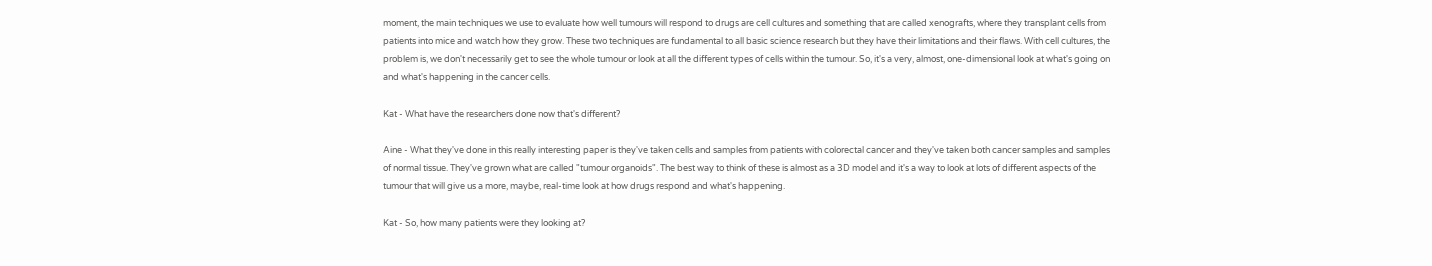moment, the main techniques we use to evaluate how well tumours will respond to drugs are cell cultures and something that are called xenografts, where they transplant cells from patients into mice and watch how they grow. These two techniques are fundamental to all basic science research but they have their limitations and their flaws. With cell cultures, the problem is, we don't necessarily get to see the whole tumour or look at all the different types of cells within the tumour. So, it's a very, almost, one-dimensional look at what's going on and what's happening in the cancer cells.

Kat - What have the researchers done now that's different?

Aine - What they've done in this really interesting paper is they've taken cells and samples from patients with colorectal cancer and they've taken both cancer samples and samples of normal tissue. They've grown what are called "tumour organoids". The best way to think of these is almost as a 3D model and it's a way to look at lots of different aspects of the tumour that will give us a more, maybe, real-time look at how drugs respond and what's happening.

Kat - So, how many patients were they looking at?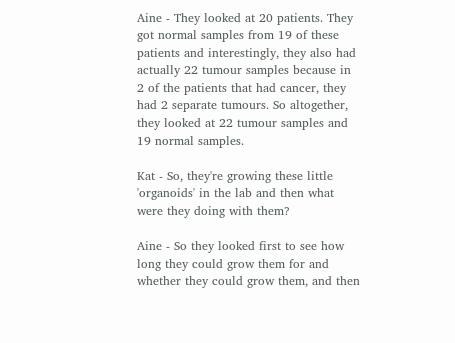Aine - They looked at 20 patients. They got normal samples from 19 of these patients and interestingly, they also had actually 22 tumour samples because in 2 of the patients that had cancer, they had 2 separate tumours. So altogether, they looked at 22 tumour samples and 19 normal samples.

Kat - So, they're growing these little 'organoids' in the lab and then what were they doing with them?

Aine - So they looked first to see how long they could grow them for and whether they could grow them, and then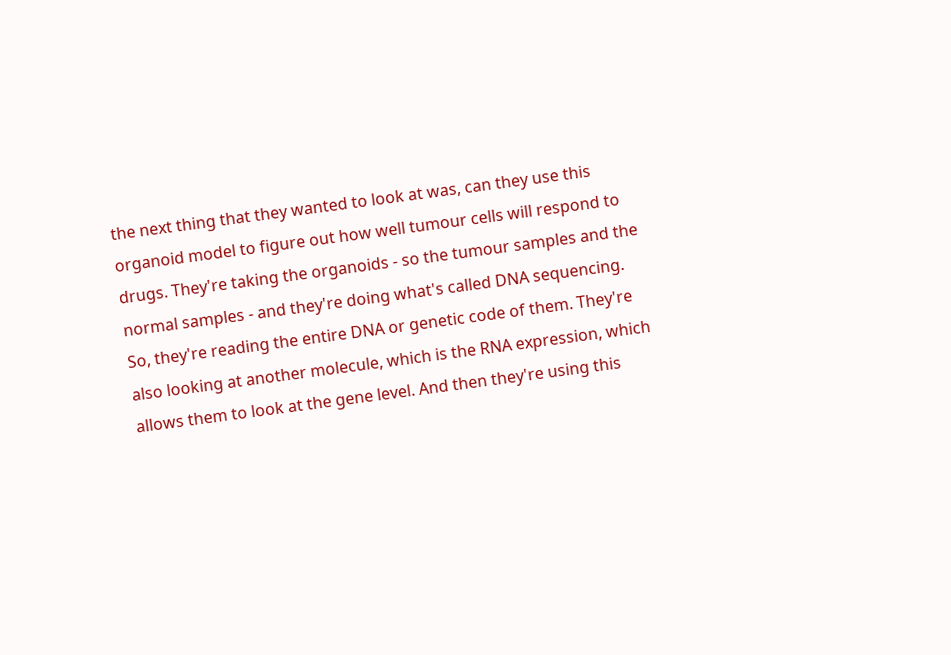the next thing that they wanted to look at was, can they use this organoid model to figure out how well tumour cells will respond to drugs. They're taking the organoids - so the tumour samples and the normal samples - and they're doing what's called DNA sequencing. So, they're reading the entire DNA or genetic code of them. They're also looking at another molecule, which is the RNA expression, which allows them to look at the gene level. And then they're using this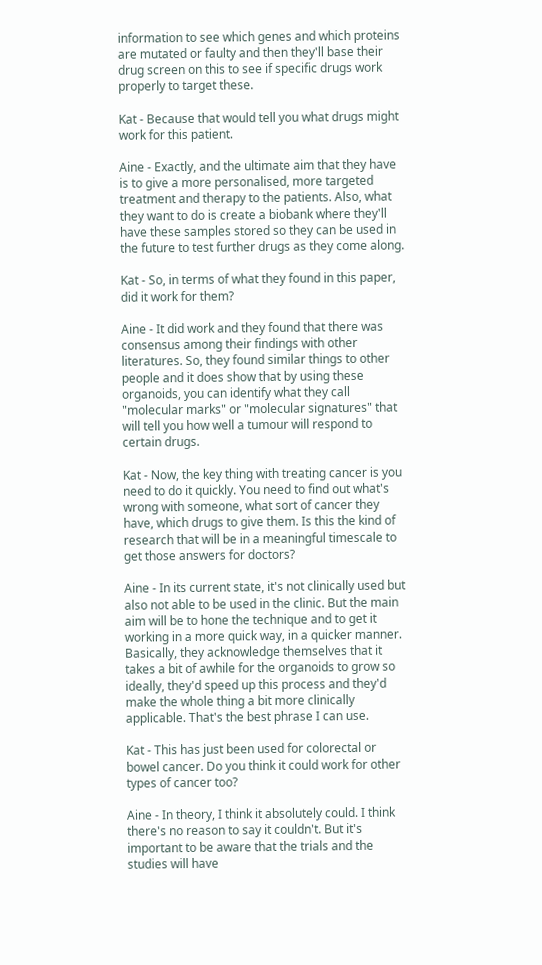information to see which genes and which proteins are mutated or faulty and then they'll base their drug screen on this to see if specific drugs work properly to target these.

Kat - Because that would tell you what drugs might work for this patient.

Aine - Exactly, and the ultimate aim that they have is to give a more personalised, more targeted treatment and therapy to the patients. Also, what they want to do is create a biobank where they'll have these samples stored so they can be used in the future to test further drugs as they come along.

Kat - So, in terms of what they found in this paper, did it work for them?

Aine - It did work and they found that there was consensus among their findings with other literatures. So, they found similar things to other people and it does show that by using these organoids, you can identify what they call "molecular marks" or "molecular signatures" that will tell you how well a tumour will respond to certain drugs.

Kat - Now, the key thing with treating cancer is you need to do it quickly. You need to find out what's wrong with someone, what sort of cancer they have, which drugs to give them. Is this the kind of research that will be in a meaningful timescale to get those answers for doctors?

Aine - In its current state, it's not clinically used but also not able to be used in the clinic. But the main aim will be to hone the technique and to get it working in a more quick way, in a quicker manner. Basically, they acknowledge themselves that it takes a bit of awhile for the organoids to grow so ideally, they'd speed up this process and they'd make the whole thing a bit more clinically applicable. That's the best phrase I can use.

Kat - This has just been used for colorectal or bowel cancer. Do you think it could work for other types of cancer too?

Aine - In theory, I think it absolutely could. I think there's no reason to say it couldn't. But it's important to be aware that the trials and the studies will have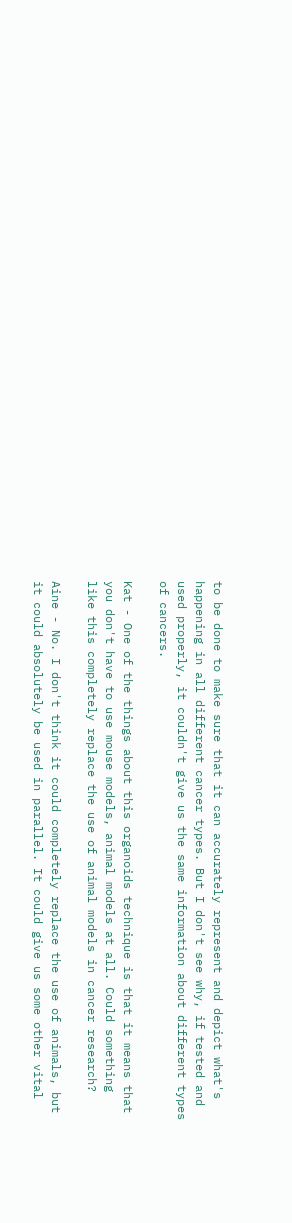to be done to make sure that it can accurately represent and depict what's happening in all different cancer types. But I don't see why, if tested and used properly, it couldn't give us the same information about different types of cancers.

Kat - One of the things about this organoids technique is that it means that you don't have to use mouse models, animal models at all. Could something like this completely replace the use of animal models in cancer research?

Aine - No. I don't think it could completely replace the use of animals, but it could absolutely be used in parallel. It could give us some other vital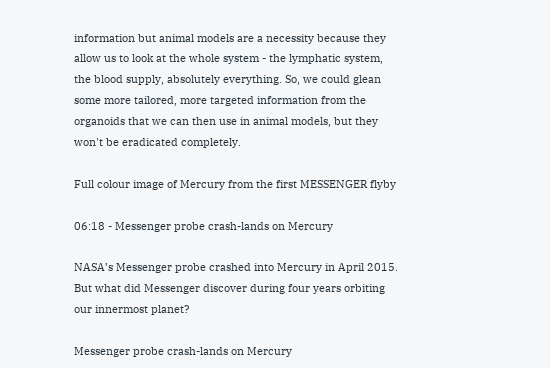information but animal models are a necessity because they allow us to look at the whole system - the lymphatic system, the blood supply, absolutely everything. So, we could glean some more tailored, more targeted information from the organoids that we can then use in animal models, but they won't be eradicated completely.

Full colour image of Mercury from the first MESSENGER flyby

06:18 - Messenger probe crash-lands on Mercury

NASA’s Messenger probe crashed into Mercury in April 2015. But what did Messenger discover during four years orbiting our innermost planet?

Messenger probe crash-lands on Mercury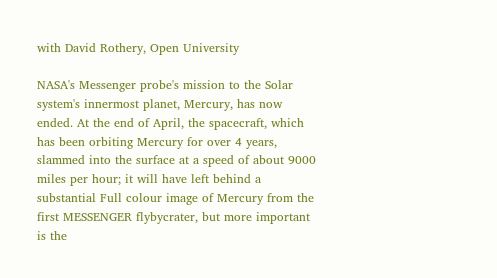with David Rothery, Open University

NASA's Messenger probe's mission to the Solar system's innermost planet, Mercury, has now ended. At the end of April, the spacecraft, which has been orbiting Mercury for over 4 years, slammed into the surface at a speed of about 9000 miles per hour; it will have left behind a substantial Full colour image of Mercury from the first MESSENGER flybycrater, but more important is the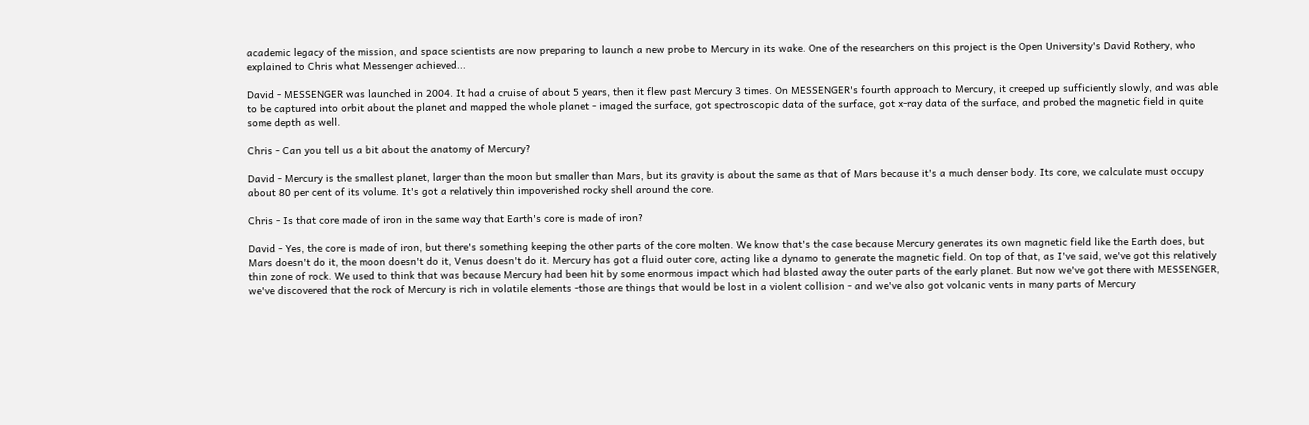academic legacy of the mission, and space scientists are now preparing to launch a new probe to Mercury in its wake. One of the researchers on this project is the Open University's David Rothery, who explained to Chris what Messenger achieved...

David - MESSENGER was launched in 2004. It had a cruise of about 5 years, then it flew past Mercury 3 times. On MESSENGER's fourth approach to Mercury, it creeped up sufficiently slowly, and was able to be captured into orbit about the planet and mapped the whole planet - imaged the surface, got spectroscopic data of the surface, got x-ray data of the surface, and probed the magnetic field in quite some depth as well.

Chris - Can you tell us a bit about the anatomy of Mercury?

David - Mercury is the smallest planet, larger than the moon but smaller than Mars, but its gravity is about the same as that of Mars because it's a much denser body. Its core, we calculate must occupy about 80 per cent of its volume. It's got a relatively thin impoverished rocky shell around the core.

Chris - Is that core made of iron in the same way that Earth's core is made of iron?

David - Yes, the core is made of iron, but there's something keeping the other parts of the core molten. We know that's the case because Mercury generates its own magnetic field like the Earth does, but Mars doesn't do it, the moon doesn't do it, Venus doesn't do it. Mercury has got a fluid outer core, acting like a dynamo to generate the magnetic field. On top of that, as I've said, we've got this relatively thin zone of rock. We used to think that was because Mercury had been hit by some enormous impact which had blasted away the outer parts of the early planet. But now we've got there with MESSENGER, we've discovered that the rock of Mercury is rich in volatile elements -those are things that would be lost in a violent collision - and we've also got volcanic vents in many parts of Mercury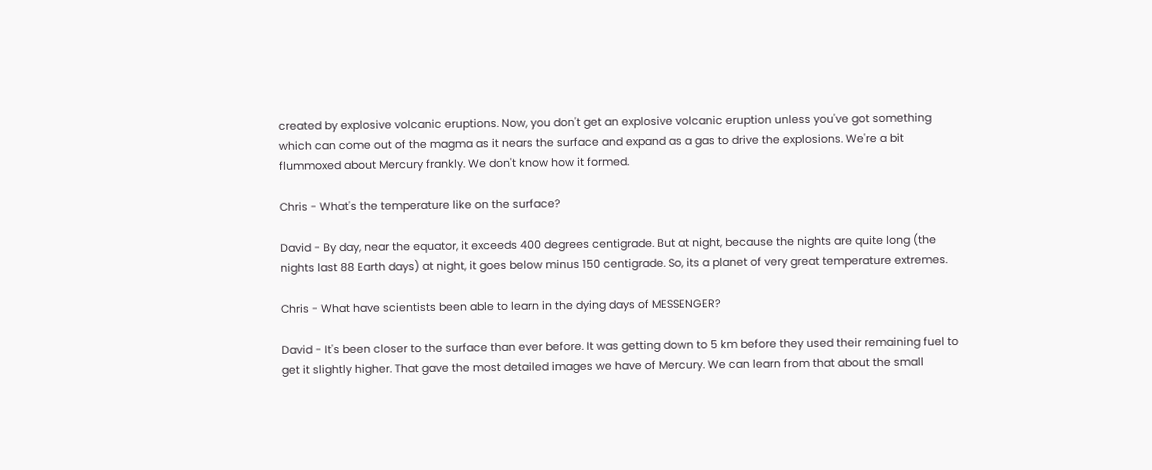created by explosive volcanic eruptions. Now, you don't get an explosive volcanic eruption unless you've got something which can come out of the magma as it nears the surface and expand as a gas to drive the explosions. We're a bit flummoxed about Mercury frankly. We don't know how it formed.

Chris - What's the temperature like on the surface?

David - By day, near the equator, it exceeds 400 degrees centigrade. But at night, because the nights are quite long (the nights last 88 Earth days) at night, it goes below minus 150 centigrade. So, its a planet of very great temperature extremes.

Chris - What have scientists been able to learn in the dying days of MESSENGER?

David - It's been closer to the surface than ever before. It was getting down to 5 km before they used their remaining fuel to get it slightly higher. That gave the most detailed images we have of Mercury. We can learn from that about the small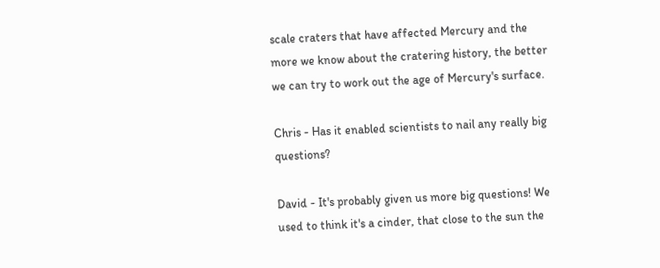scale craters that have affected Mercury and the more we know about the cratering history, the better we can try to work out the age of Mercury's surface.

Chris - Has it enabled scientists to nail any really big questions?

David - It's probably given us more big questions! We used to think it's a cinder, that close to the sun the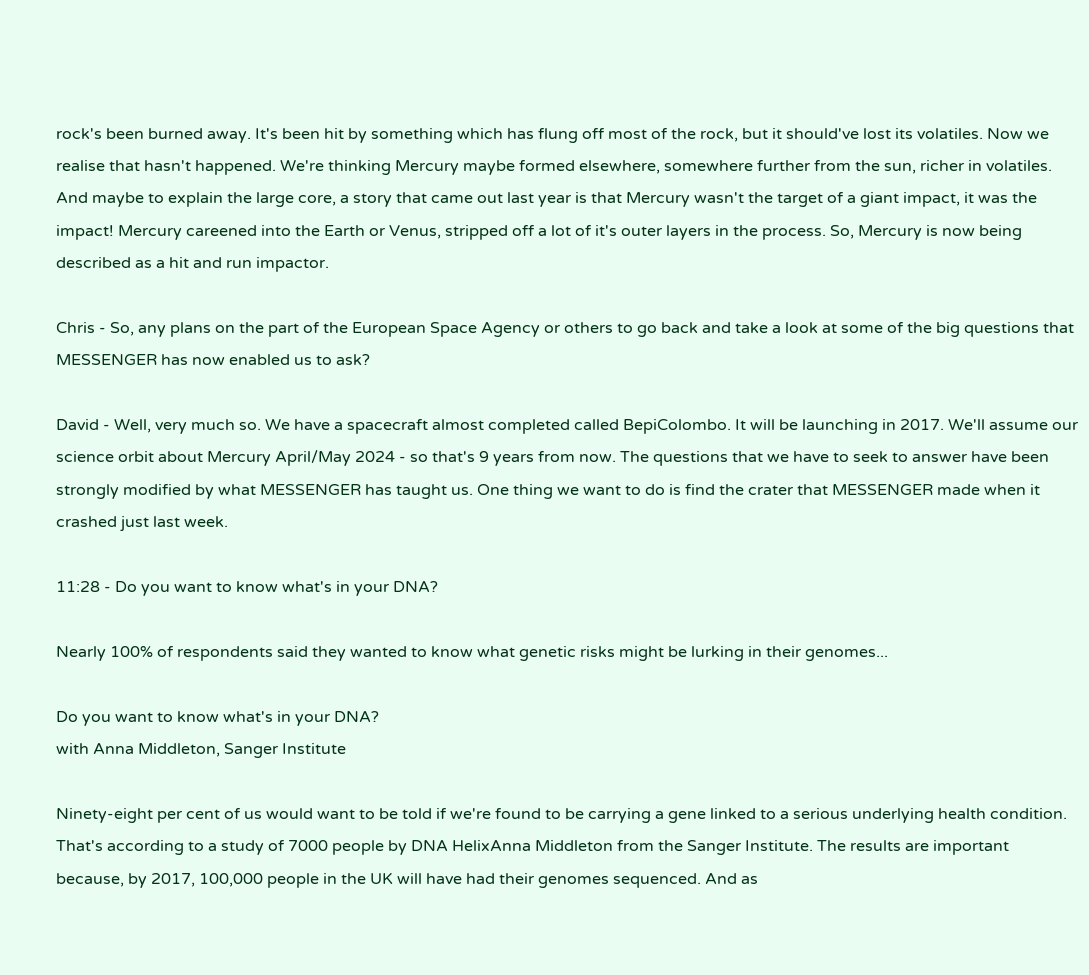rock's been burned away. It's been hit by something which has flung off most of the rock, but it should've lost its volatiles. Now we realise that hasn't happened. We're thinking Mercury maybe formed elsewhere, somewhere further from the sun, richer in volatiles. And maybe to explain the large core, a story that came out last year is that Mercury wasn't the target of a giant impact, it was the impact! Mercury careened into the Earth or Venus, stripped off a lot of it's outer layers in the process. So, Mercury is now being described as a hit and run impactor.

Chris - So, any plans on the part of the European Space Agency or others to go back and take a look at some of the big questions that MESSENGER has now enabled us to ask?

David - Well, very much so. We have a spacecraft almost completed called BepiColombo. It will be launching in 2017. We'll assume our science orbit about Mercury April/May 2024 - so that's 9 years from now. The questions that we have to seek to answer have been strongly modified by what MESSENGER has taught us. One thing we want to do is find the crater that MESSENGER made when it crashed just last week.

11:28 - Do you want to know what's in your DNA?

Nearly 100% of respondents said they wanted to know what genetic risks might be lurking in their genomes...

Do you want to know what's in your DNA?
with Anna Middleton, Sanger Institute

Ninety-eight per cent of us would want to be told if we're found to be carrying a gene linked to a serious underlying health condition. That's according to a study of 7000 people by DNA HelixAnna Middleton from the Sanger Institute. The results are important because, by 2017, 100,000 people in the UK will have had their genomes sequenced. And as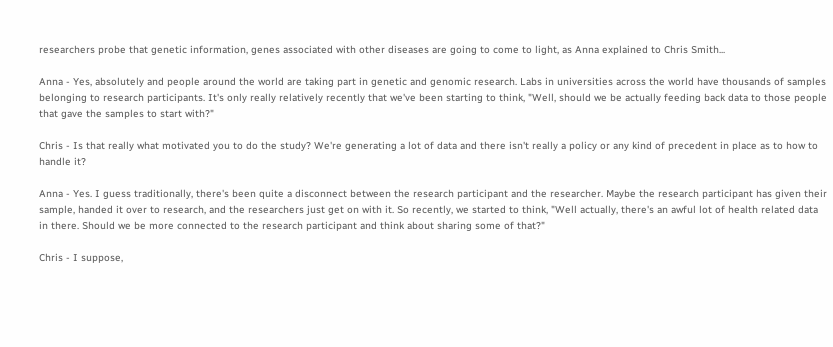researchers probe that genetic information, genes associated with other diseases are going to come to light, as Anna explained to Chris Smith...

Anna - Yes, absolutely and people around the world are taking part in genetic and genomic research. Labs in universities across the world have thousands of samples belonging to research participants. It's only really relatively recently that we've been starting to think, "Well, should we be actually feeding back data to those people that gave the samples to start with?"

Chris - Is that really what motivated you to do the study? We're generating a lot of data and there isn't really a policy or any kind of precedent in place as to how to handle it?

Anna - Yes. I guess traditionally, there's been quite a disconnect between the research participant and the researcher. Maybe the research participant has given their sample, handed it over to research, and the researchers just get on with it. So recently, we started to think, "Well actually, there's an awful lot of health related data in there. Should we be more connected to the research participant and think about sharing some of that?"

Chris - I suppose,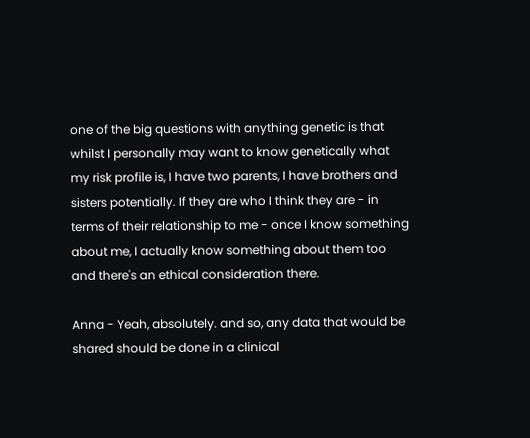one of the big questions with anything genetic is that whilst I personally may want to know genetically what my risk profile is, I have two parents, I have brothers and sisters potentially. If they are who I think they are - in terms of their relationship to me - once I know something about me, I actually know something about them too and there's an ethical consideration there.

Anna - Yeah, absolutely. and so, any data that would be shared should be done in a clinical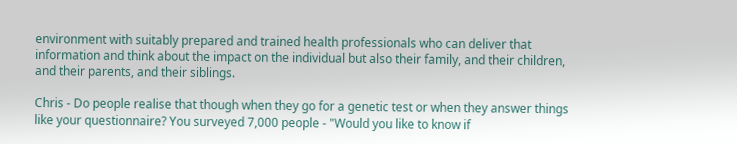environment with suitably prepared and trained health professionals who can deliver that information and think about the impact on the individual but also their family, and their children, and their parents, and their siblings.

Chris - Do people realise that though when they go for a genetic test or when they answer things like your questionnaire? You surveyed 7,000 people - "Would you like to know if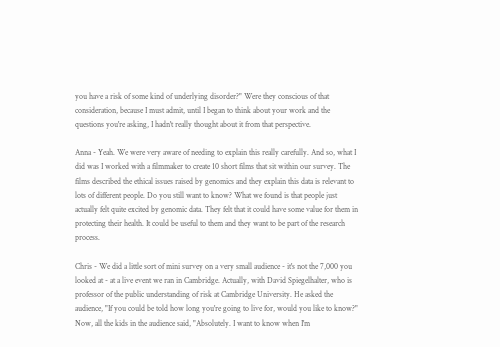you have a risk of some kind of underlying disorder?" Were they conscious of that consideration, because I must admit, until I began to think about your work and the questions you're asking, I hadn't really thought about it from that perspective.

Anna - Yeah. We were very aware of needing to explain this really carefully. And so, what I did was I worked with a filmmaker to create 10 short films that sit within our survey. The films described the ethical issues raised by genomics and they explain this data is relevant to lots of different people. Do you still want to know? What we found is that people just actually felt quite excited by genomic data. They felt that it could have some value for them in protecting their health. It could be useful to them and they want to be part of the research process.

Chris - We did a little sort of mini survey on a very small audience - it's not the 7,000 you looked at - at a live event we ran in Cambridge. Actually, with David Spiegelhalter, who is professor of the public understanding of risk at Cambridge University. He asked the audience, "If you could be told how long you're going to live for, would you like to know?" Now, all the kids in the audience said, "Absolutely. I want to know when I'm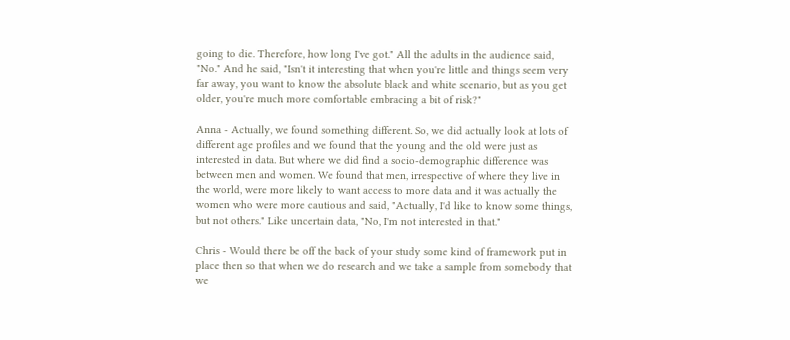going to die. Therefore, how long I've got." All the adults in the audience said, "No." And he said, "Isn't it interesting that when you're little and things seem very far away, you want to know the absolute black and white scenario, but as you get older, you're much more comfortable embracing a bit of risk?"

Anna - Actually, we found something different. So, we did actually look at lots of different age profiles and we found that the young and the old were just as interested in data. But where we did find a socio-demographic difference was between men and women. We found that men, irrespective of where they live in the world, were more likely to want access to more data and it was actually the women who were more cautious and said, "Actually, I'd like to know some things, but not others." Like uncertain data, "No, I'm not interested in that."

Chris - Would there be off the back of your study some kind of framework put in place then so that when we do research and we take a sample from somebody that we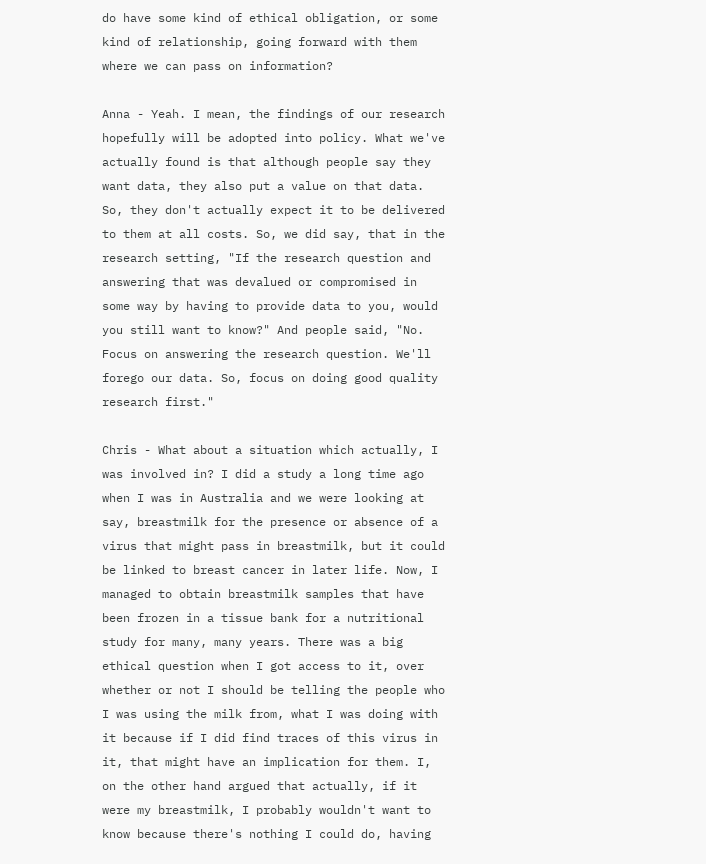do have some kind of ethical obligation, or some kind of relationship, going forward with them where we can pass on information?

Anna - Yeah. I mean, the findings of our research hopefully will be adopted into policy. What we've actually found is that although people say they want data, they also put a value on that data. So, they don't actually expect it to be delivered to them at all costs. So, we did say, that in the research setting, "If the research question and answering that was devalued or compromised in some way by having to provide data to you, would you still want to know?" And people said, "No. Focus on answering the research question. We'll forego our data. So, focus on doing good quality research first."

Chris - What about a situation which actually, I was involved in? I did a study a long time ago when I was in Australia and we were looking at say, breastmilk for the presence or absence of a virus that might pass in breastmilk, but it could be linked to breast cancer in later life. Now, I managed to obtain breastmilk samples that have been frozen in a tissue bank for a nutritional study for many, many years. There was a big ethical question when I got access to it, over whether or not I should be telling the people who I was using the milk from, what I was doing with it because if I did find traces of this virus in it, that might have an implication for them. I, on the other hand argued that actually, if it were my breastmilk, I probably wouldn't want to know because there's nothing I could do, having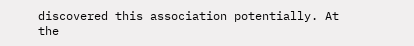discovered this association potentially. At the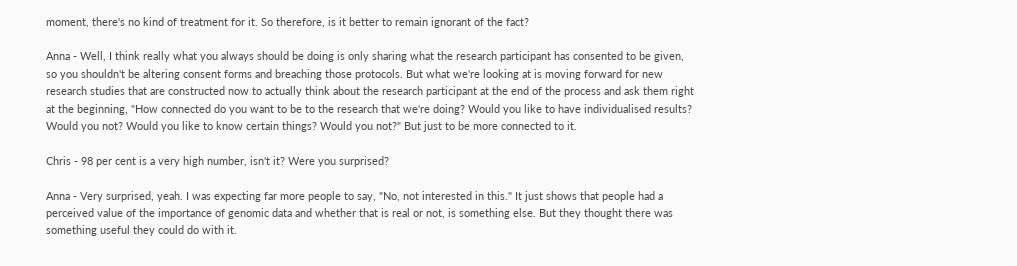moment, there's no kind of treatment for it. So therefore, is it better to remain ignorant of the fact?

Anna - Well, I think really what you always should be doing is only sharing what the research participant has consented to be given, so you shouldn't be altering consent forms and breaching those protocols. But what we're looking at is moving forward for new research studies that are constructed now to actually think about the research participant at the end of the process and ask them right at the beginning, "How connected do you want to be to the research that we're doing? Would you like to have individualised results? Would you not? Would you like to know certain things? Would you not?" But just to be more connected to it.

Chris - 98 per cent is a very high number, isn't it? Were you surprised?

Anna - Very surprised, yeah. I was expecting far more people to say, "No, not interested in this." It just shows that people had a perceived value of the importance of genomic data and whether that is real or not, is something else. But they thought there was something useful they could do with it.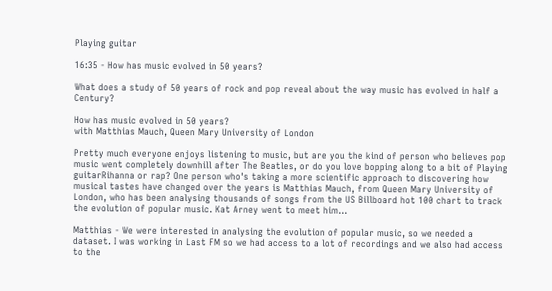Playing guitar

16:35 - How has music evolved in 50 years?

What does a study of 50 years of rock and pop reveal about the way music has evolved in half a Century?

How has music evolved in 50 years?
with Matthias Mauch, Queen Mary University of London

Pretty much everyone enjoys listening to music, but are you the kind of person who believes pop music went completely downhill after The Beatles, or do you love bopping along to a bit of Playing guitarRihanna or rap? One person who's taking a more scientific approach to discovering how musical tastes have changed over the years is Matthias Mauch, from Queen Mary University of London, who has been analysing thousands of songs from the US Billboard hot 100 chart to track the evolution of popular music. Kat Arney went to meet him...

Matthias - We were interested in analysing the evolution of popular music, so we needed a dataset. I was working in Last FM so we had access to a lot of recordings and we also had access to the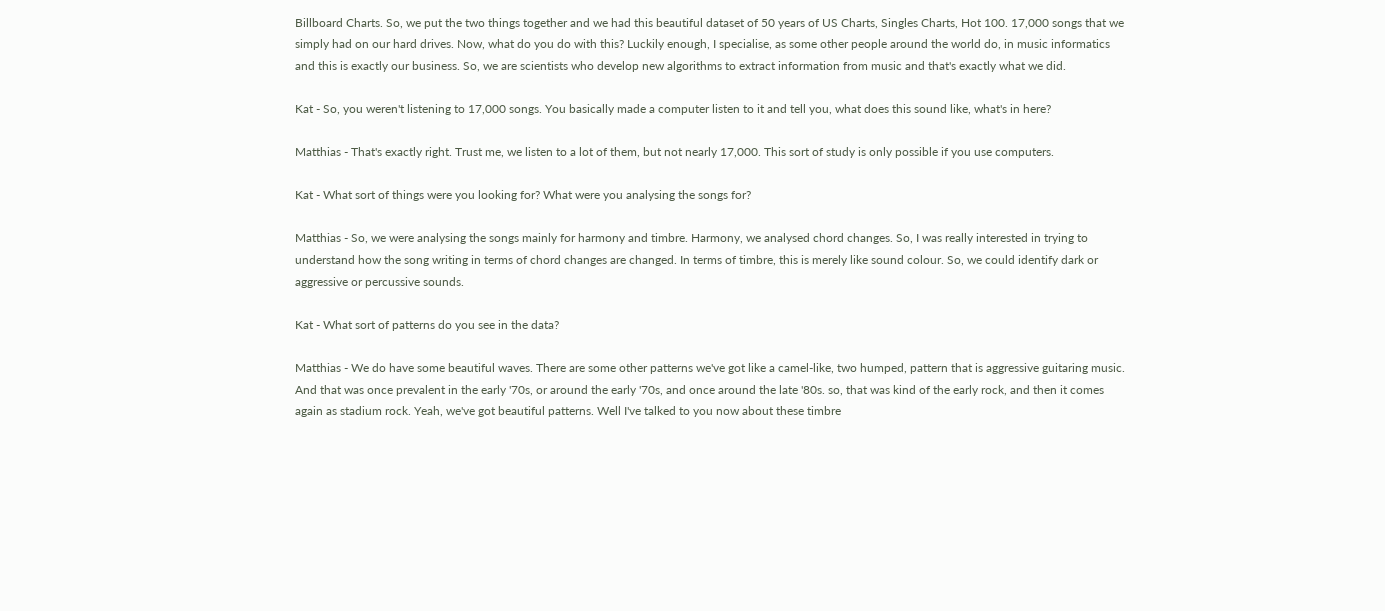Billboard Charts. So, we put the two things together and we had this beautiful dataset of 50 years of US Charts, Singles Charts, Hot 100. 17,000 songs that we simply had on our hard drives. Now, what do you do with this? Luckily enough, I specialise, as some other people around the world do, in music informatics and this is exactly our business. So, we are scientists who develop new algorithms to extract information from music and that's exactly what we did.

Kat - So, you weren't listening to 17,000 songs. You basically made a computer listen to it and tell you, what does this sound like, what's in here?

Matthias - That's exactly right. Trust me, we listen to a lot of them, but not nearly 17,000. This sort of study is only possible if you use computers.

Kat - What sort of things were you looking for? What were you analysing the songs for?

Matthias - So, we were analysing the songs mainly for harmony and timbre. Harmony, we analysed chord changes. So, I was really interested in trying to understand how the song writing in terms of chord changes are changed. In terms of timbre, this is merely like sound colour. So, we could identify dark or aggressive or percussive sounds.

Kat - What sort of patterns do you see in the data?

Matthias - We do have some beautiful waves. There are some other patterns we've got like a camel-like, two humped, pattern that is aggressive guitaring music. And that was once prevalent in the early '70s, or around the early '70s, and once around the late '80s. so, that was kind of the early rock, and then it comes again as stadium rock. Yeah, we've got beautiful patterns. Well I've talked to you now about these timbre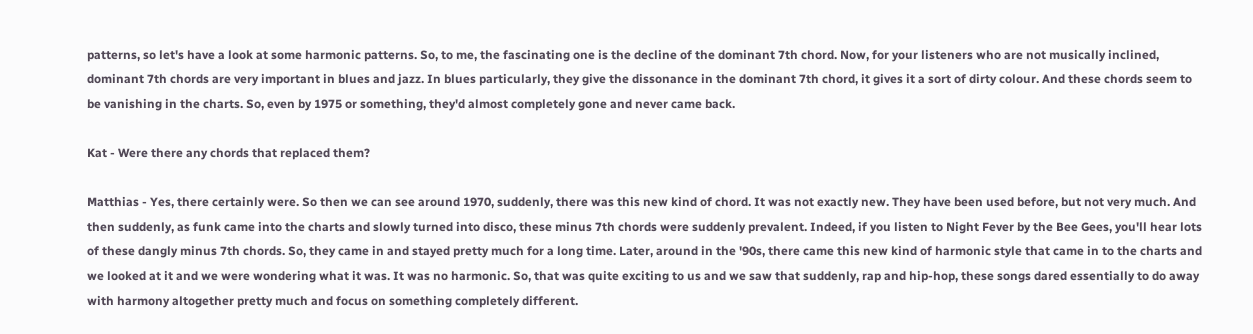patterns, so let's have a look at some harmonic patterns. So, to me, the fascinating one is the decline of the dominant 7th chord. Now, for your listeners who are not musically inclined, dominant 7th chords are very important in blues and jazz. In blues particularly, they give the dissonance in the dominant 7th chord, it gives it a sort of dirty colour. And these chords seem to be vanishing in the charts. So, even by 1975 or something, they'd almost completely gone and never came back.

Kat - Were there any chords that replaced them?

Matthias - Yes, there certainly were. So then we can see around 1970, suddenly, there was this new kind of chord. It was not exactly new. They have been used before, but not very much. And then suddenly, as funk came into the charts and slowly turned into disco, these minus 7th chords were suddenly prevalent. Indeed, if you listen to Night Fever by the Bee Gees, you'll hear lots of these dangly minus 7th chords. So, they came in and stayed pretty much for a long time. Later, around in the '90s, there came this new kind of harmonic style that came in to the charts and we looked at it and we were wondering what it was. It was no harmonic. So, that was quite exciting to us and we saw that suddenly, rap and hip-hop, these songs dared essentially to do away with harmony altogether pretty much and focus on something completely different.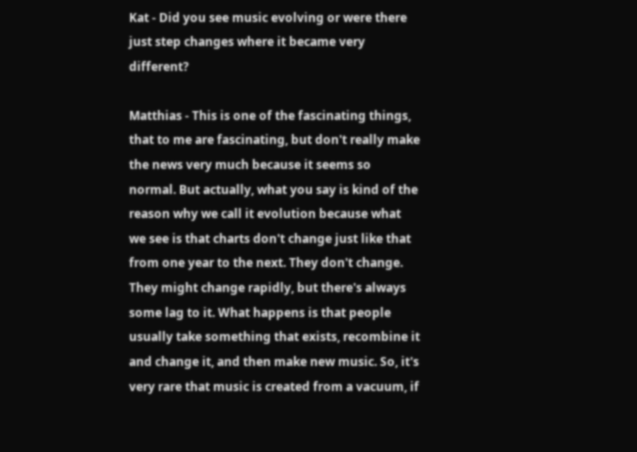Kat - Did you see music evolving or were there just step changes where it became very different?

Matthias - This is one of the fascinating things, that to me are fascinating, but don't really make the news very much because it seems so normal. But actually, what you say is kind of the reason why we call it evolution because what we see is that charts don't change just like that from one year to the next. They don't change. They might change rapidly, but there's always some lag to it. What happens is that people usually take something that exists, recombine it and change it, and then make new music. So, it's very rare that music is created from a vacuum, if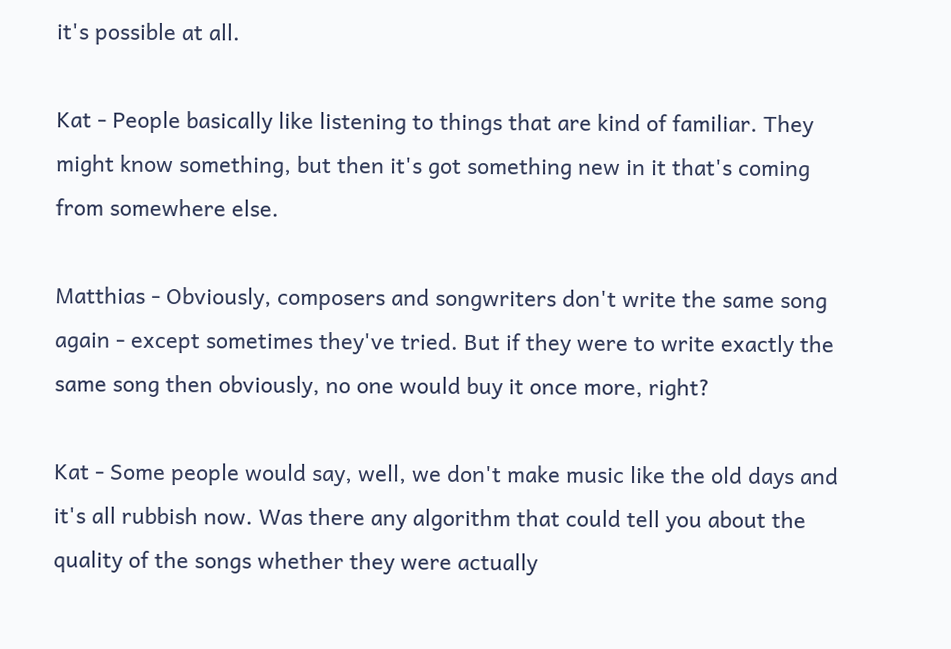it's possible at all.

Kat - People basically like listening to things that are kind of familiar. They might know something, but then it's got something new in it that's coming from somewhere else.

Matthias - Obviously, composers and songwriters don't write the same song again - except sometimes they've tried. But if they were to write exactly the same song then obviously, no one would buy it once more, right?

Kat - Some people would say, well, we don't make music like the old days and it's all rubbish now. Was there any algorithm that could tell you about the quality of the songs whether they were actually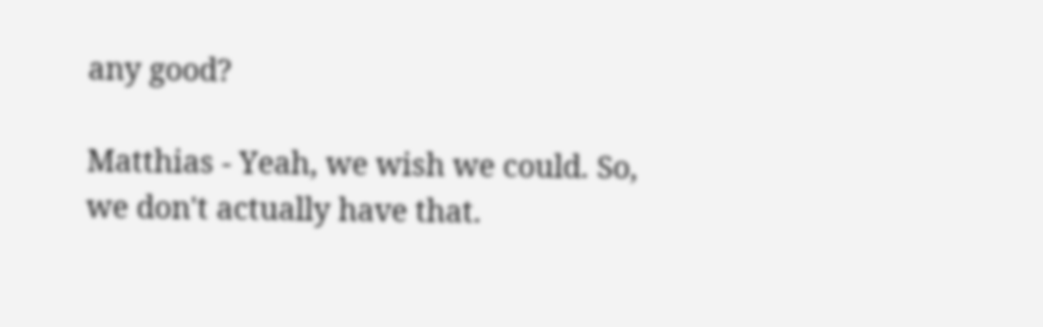any good?

Matthias - Yeah, we wish we could. So, we don't actually have that.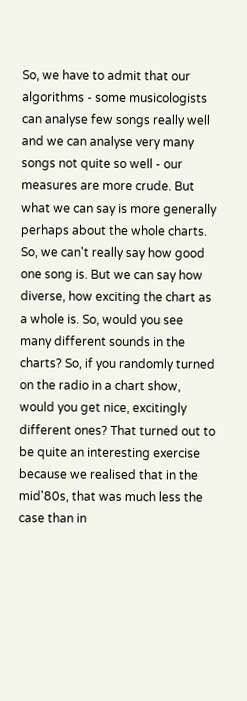So, we have to admit that our algorithms - some musicologists can analyse few songs really well and we can analyse very many songs not quite so well - our measures are more crude. But what we can say is more generally perhaps about the whole charts. So, we can't really say how good one song is. But we can say how diverse, how exciting the chart as a whole is. So, would you see many different sounds in the charts? So, if you randomly turned on the radio in a chart show, would you get nice, excitingly different ones? That turned out to be quite an interesting exercise because we realised that in the mid'80s, that was much less the case than in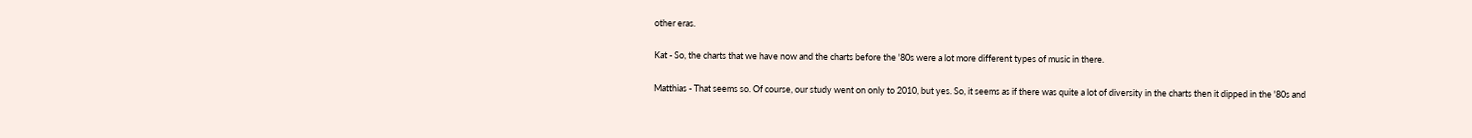other eras.

Kat - So, the charts that we have now and the charts before the '80s were a lot more different types of music in there.

Matthias - That seems so. Of course, our study went on only to 2010, but yes. So, it seems as if there was quite a lot of diversity in the charts then it dipped in the '80s and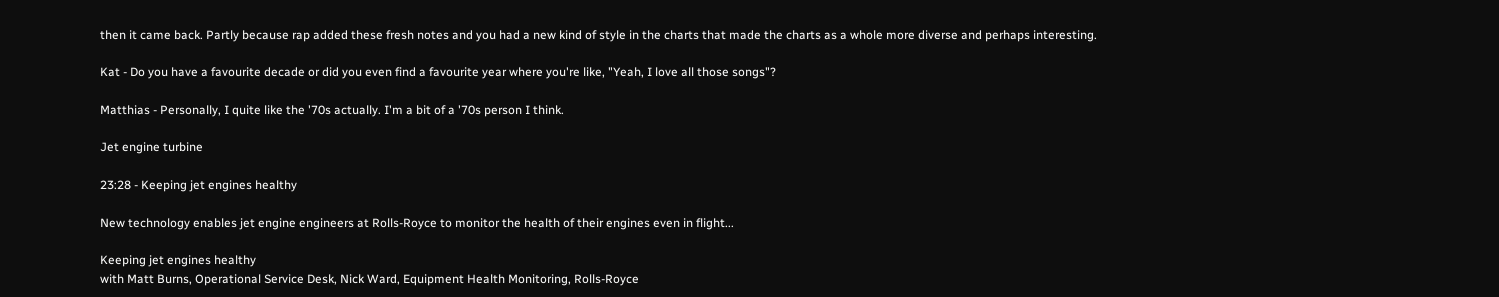then it came back. Partly because rap added these fresh notes and you had a new kind of style in the charts that made the charts as a whole more diverse and perhaps interesting.

Kat - Do you have a favourite decade or did you even find a favourite year where you're like, "Yeah, I love all those songs"?

Matthias - Personally, I quite like the '70s actually. I'm a bit of a '70s person I think.

Jet engine turbine

23:28 - Keeping jet engines healthy

New technology enables jet engine engineers at Rolls-Royce to monitor the health of their engines even in flight...

Keeping jet engines healthy
with Matt Burns, Operational Service Desk, Nick Ward, Equipment Health Monitoring, Rolls-Royce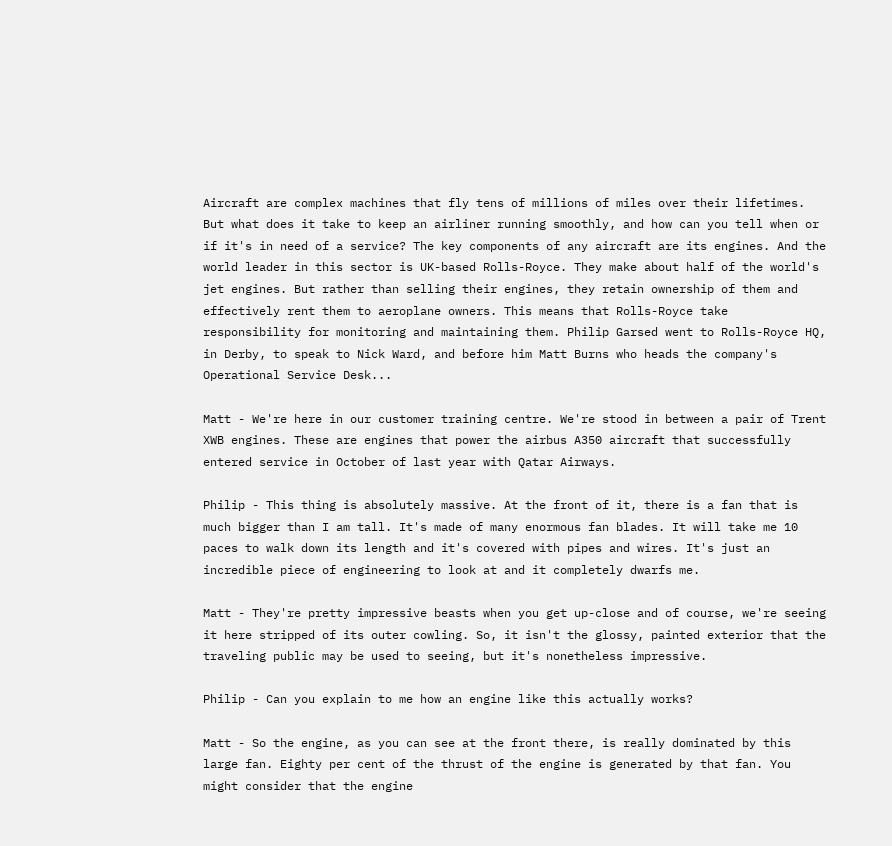Aircraft are complex machines that fly tens of millions of miles over their lifetimes. But what does it take to keep an airliner running smoothly, and how can you tell when or if it's in need of a service? The key components of any aircraft are its engines. And the world leader in this sector is UK-based Rolls-Royce. They make about half of the world's jet engines. But rather than selling their engines, they retain ownership of them and effectively rent them to aeroplane owners. This means that Rolls-Royce take responsibility for monitoring and maintaining them. Philip Garsed went to Rolls-Royce HQ, in Derby, to speak to Nick Ward, and before him Matt Burns who heads the company's Operational Service Desk...

Matt - We're here in our customer training centre. We're stood in between a pair of Trent XWB engines. These are engines that power the airbus A350 aircraft that successfully entered service in October of last year with Qatar Airways.

Philip - This thing is absolutely massive. At the front of it, there is a fan that is much bigger than I am tall. It's made of many enormous fan blades. It will take me 10 paces to walk down its length and it's covered with pipes and wires. It's just an incredible piece of engineering to look at and it completely dwarfs me.

Matt - They're pretty impressive beasts when you get up-close and of course, we're seeing it here stripped of its outer cowling. So, it isn't the glossy, painted exterior that the traveling public may be used to seeing, but it's nonetheless impressive.

Philip - Can you explain to me how an engine like this actually works?

Matt - So the engine, as you can see at the front there, is really dominated by this large fan. Eighty per cent of the thrust of the engine is generated by that fan. You might consider that the engine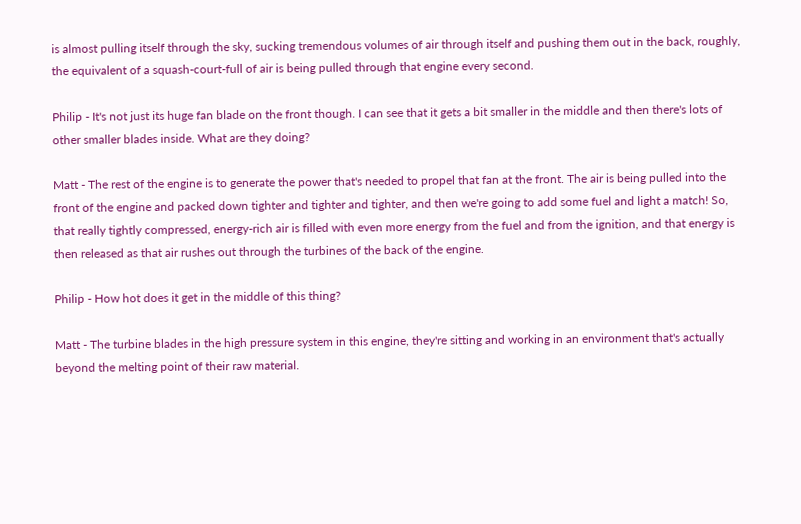is almost pulling itself through the sky, sucking tremendous volumes of air through itself and pushing them out in the back, roughly, the equivalent of a squash-court-full of air is being pulled through that engine every second.

Philip - It's not just its huge fan blade on the front though. I can see that it gets a bit smaller in the middle and then there's lots of other smaller blades inside. What are they doing?

Matt - The rest of the engine is to generate the power that's needed to propel that fan at the front. The air is being pulled into the front of the engine and packed down tighter and tighter and tighter, and then we're going to add some fuel and light a match! So, that really tightly compressed, energy-rich air is filled with even more energy from the fuel and from the ignition, and that energy is then released as that air rushes out through the turbines of the back of the engine.

Philip - How hot does it get in the middle of this thing?

Matt - The turbine blades in the high pressure system in this engine, they're sitting and working in an environment that's actually beyond the melting point of their raw material.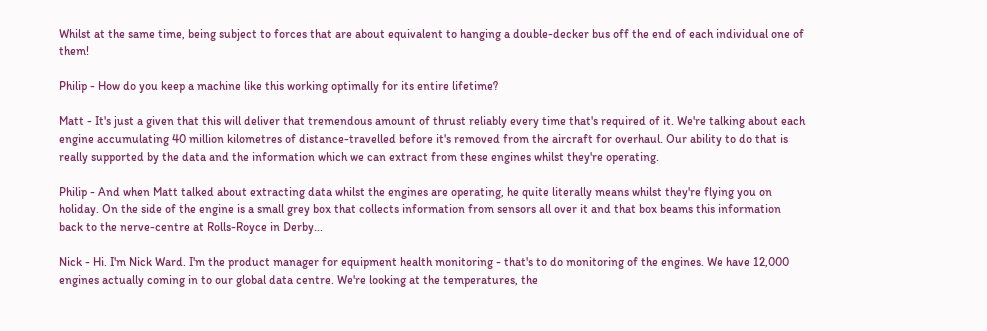Whilst at the same time, being subject to forces that are about equivalent to hanging a double-decker bus off the end of each individual one of them!

Philip - How do you keep a machine like this working optimally for its entire lifetime?

Matt - It's just a given that this will deliver that tremendous amount of thrust reliably every time that's required of it. We're talking about each engine accumulating 40 million kilometres of distance-travelled before it's removed from the aircraft for overhaul. Our ability to do that is really supported by the data and the information which we can extract from these engines whilst they're operating.

Philip - And when Matt talked about extracting data whilst the engines are operating, he quite literally means whilst they're flying you on holiday. On the side of the engine is a small grey box that collects information from sensors all over it and that box beams this information back to the nerve-centre at Rolls-Royce in Derby...

Nick - Hi. I'm Nick Ward. I'm the product manager for equipment health monitoring - that's to do monitoring of the engines. We have 12,000 engines actually coming in to our global data centre. We're looking at the temperatures, the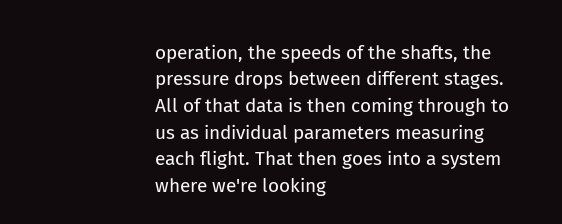operation, the speeds of the shafts, the pressure drops between different stages. All of that data is then coming through to us as individual parameters measuring each flight. That then goes into a system where we're looking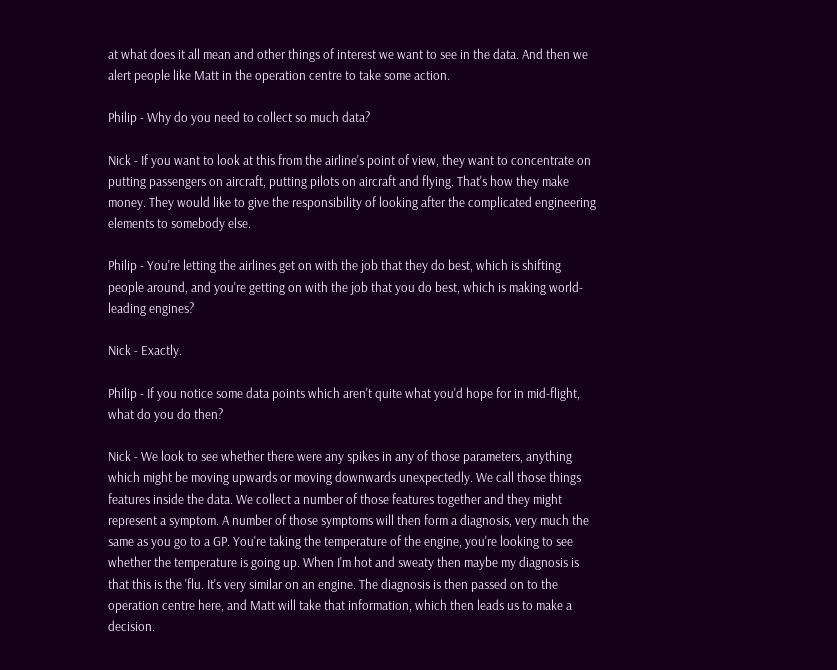at what does it all mean and other things of interest we want to see in the data. And then we alert people like Matt in the operation centre to take some action.

Philip - Why do you need to collect so much data?

Nick - If you want to look at this from the airline's point of view, they want to concentrate on putting passengers on aircraft, putting pilots on aircraft and flying. That's how they make money. They would like to give the responsibility of looking after the complicated engineering elements to somebody else.

Philip - You're letting the airlines get on with the job that they do best, which is shifting people around, and you're getting on with the job that you do best, which is making world-leading engines?

Nick - Exactly.

Philip - If you notice some data points which aren't quite what you'd hope for in mid-flight, what do you do then?

Nick - We look to see whether there were any spikes in any of those parameters, anything which might be moving upwards or moving downwards unexpectedly. We call those things features inside the data. We collect a number of those features together and they might represent a symptom. A number of those symptoms will then form a diagnosis, very much the same as you go to a GP. You're taking the temperature of the engine, you're looking to see whether the temperature is going up. When I'm hot and sweaty then maybe my diagnosis is that this is the 'flu. It's very similar on an engine. The diagnosis is then passed on to the operation centre here, and Matt will take that information, which then leads us to make a decision.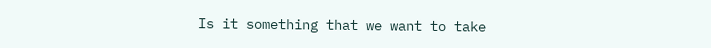Is it something that we want to take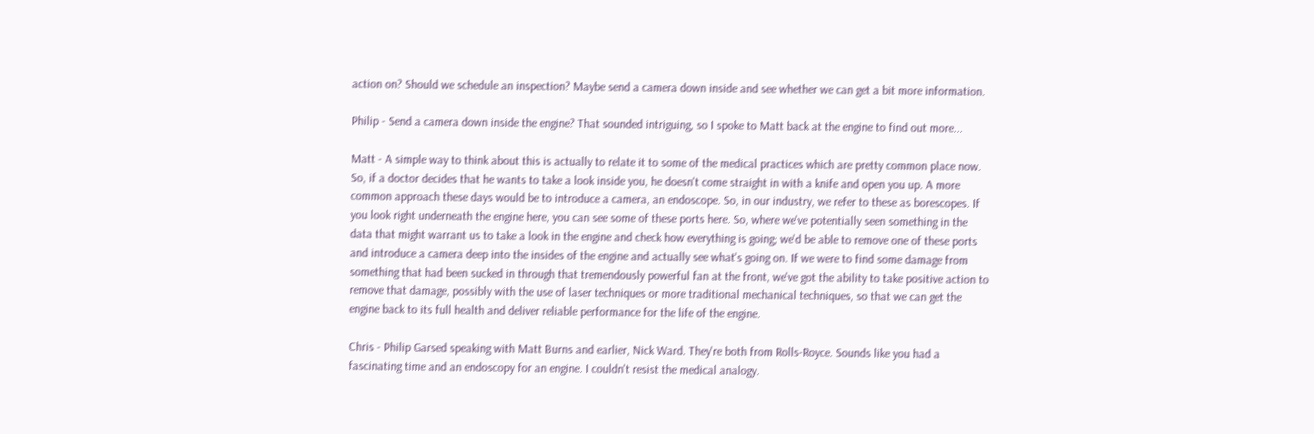action on? Should we schedule an inspection? Maybe send a camera down inside and see whether we can get a bit more information.

Philip - Send a camera down inside the engine? That sounded intriguing, so I spoke to Matt back at the engine to find out more...

Matt - A simple way to think about this is actually to relate it to some of the medical practices which are pretty common place now. So, if a doctor decides that he wants to take a look inside you, he doesn't come straight in with a knife and open you up. A more common approach these days would be to introduce a camera, an endoscope. So, in our industry, we refer to these as borescopes. If you look right underneath the engine here, you can see some of these ports here. So, where we've potentially seen something in the data that might warrant us to take a look in the engine and check how everything is going; we'd be able to remove one of these ports and introduce a camera deep into the insides of the engine and actually see what's going on. If we were to find some damage from something that had been sucked in through that tremendously powerful fan at the front, we've got the ability to take positive action to remove that damage, possibly with the use of laser techniques or more traditional mechanical techniques, so that we can get the engine back to its full health and deliver reliable performance for the life of the engine.

Chris - Philip Garsed speaking with Matt Burns and earlier, Nick Ward. They're both from Rolls-Royce. Sounds like you had a fascinating time and an endoscopy for an engine. I couldn't resist the medical analogy.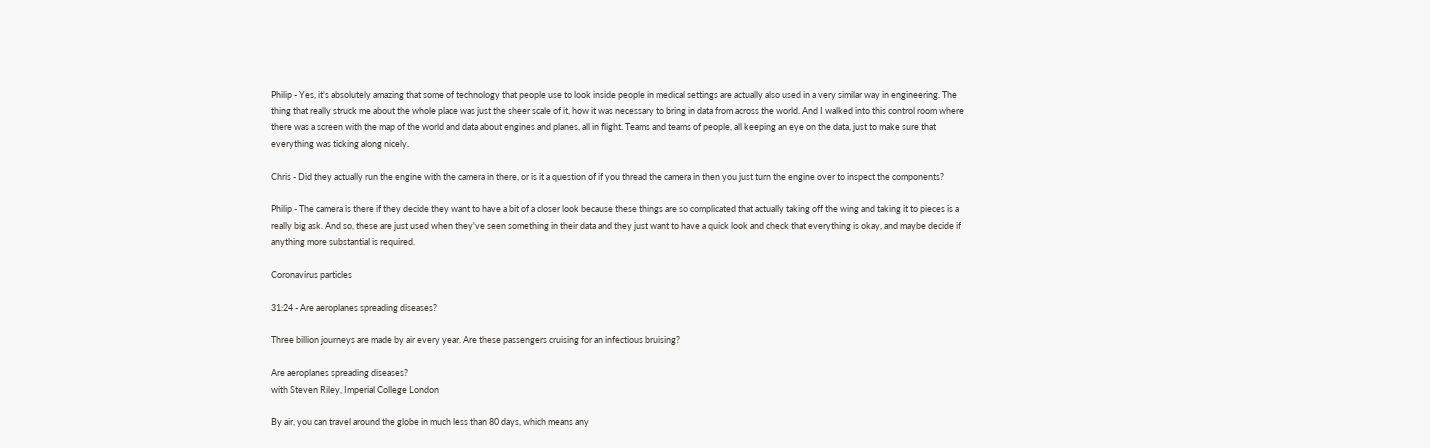Philip - Yes, it's absolutely amazing that some of technology that people use to look inside people in medical settings are actually also used in a very similar way in engineering. The thing that really struck me about the whole place was just the sheer scale of it, how it was necessary to bring in data from across the world. And I walked into this control room where there was a screen with the map of the world and data about engines and planes, all in flight. Teams and teams of people, all keeping an eye on the data, just to make sure that everything was ticking along nicely.

Chris - Did they actually run the engine with the camera in there, or is it a question of if you thread the camera in then you just turn the engine over to inspect the components?

Philip - The camera is there if they decide they want to have a bit of a closer look because these things are so complicated that actually taking off the wing and taking it to pieces is a really big ask. And so, these are just used when they've seen something in their data and they just want to have a quick look and check that everything is okay, and maybe decide if anything more substantial is required.

Coronavirus particles

31:24 - Are aeroplanes spreading diseases?

Three billion journeys are made by air every year. Are these passengers cruising for an infectious bruising?

Are aeroplanes spreading diseases?
with Steven Riley, Imperial College London

By air, you can travel around the globe in much less than 80 days, which means any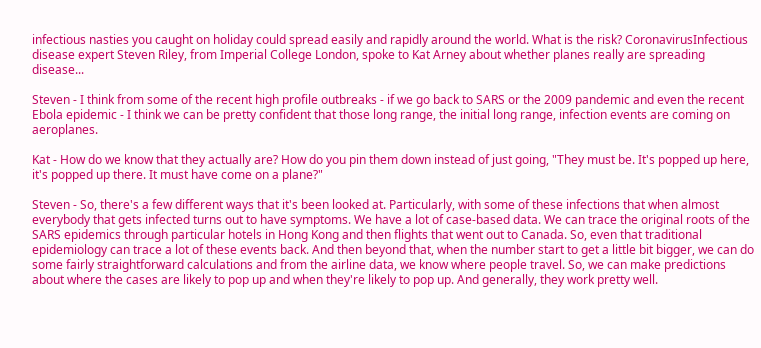infectious nasties you caught on holiday could spread easily and rapidly around the world. What is the risk? CoronavirusInfectious disease expert Steven Riley, from Imperial College London, spoke to Kat Arney about whether planes really are spreading disease...

Steven - I think from some of the recent high profile outbreaks - if we go back to SARS or the 2009 pandemic and even the recent Ebola epidemic - I think we can be pretty confident that those long range, the initial long range, infection events are coming on aeroplanes.

Kat - How do we know that they actually are? How do you pin them down instead of just going, "They must be. It's popped up here, it's popped up there. It must have come on a plane?"

Steven - So, there's a few different ways that it's been looked at. Particularly, with some of these infections that when almost everybody that gets infected turns out to have symptoms. We have a lot of case-based data. We can trace the original roots of the SARS epidemics through particular hotels in Hong Kong and then flights that went out to Canada. So, even that traditional epidemiology can trace a lot of these events back. And then beyond that, when the number start to get a little bit bigger, we can do some fairly straightforward calculations and from the airline data, we know where people travel. So, we can make predictions about where the cases are likely to pop up and when they're likely to pop up. And generally, they work pretty well.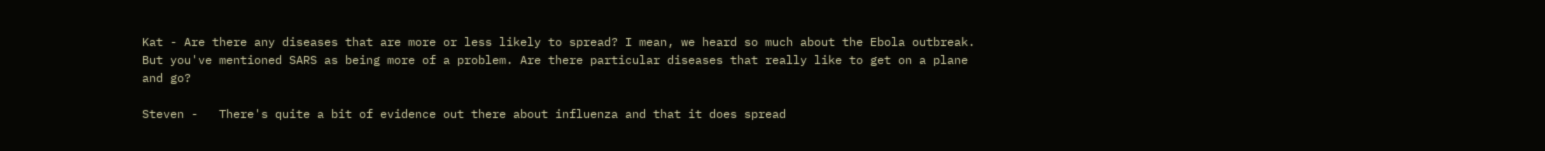Kat - Are there any diseases that are more or less likely to spread? I mean, we heard so much about the Ebola outbreak. But you've mentioned SARS as being more of a problem. Are there particular diseases that really like to get on a plane and go?

Steven -   There's quite a bit of evidence out there about influenza and that it does spread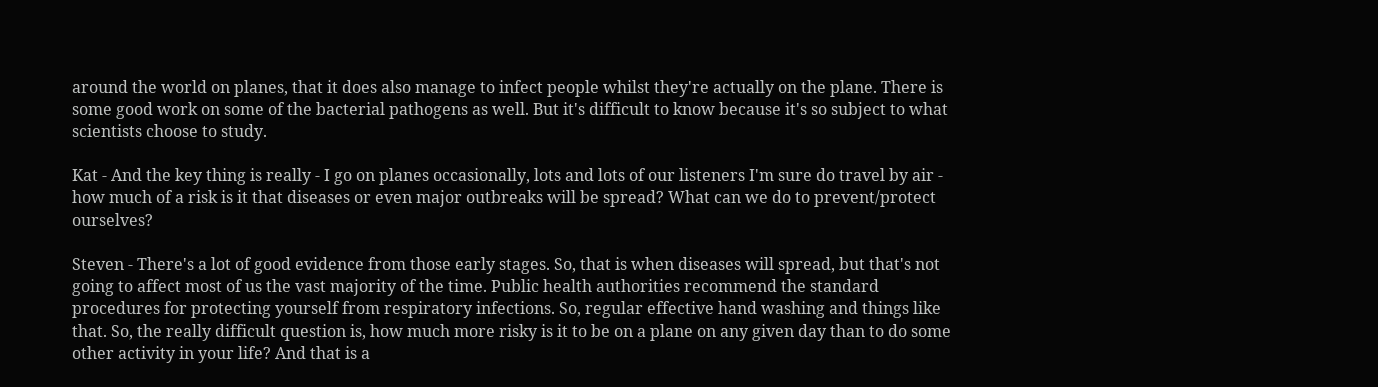around the world on planes, that it does also manage to infect people whilst they're actually on the plane. There is some good work on some of the bacterial pathogens as well. But it's difficult to know because it's so subject to what scientists choose to study.

Kat - And the key thing is really - I go on planes occasionally, lots and lots of our listeners I'm sure do travel by air - how much of a risk is it that diseases or even major outbreaks will be spread? What can we do to prevent/protect ourselves?

Steven - There's a lot of good evidence from those early stages. So, that is when diseases will spread, but that's not going to affect most of us the vast majority of the time. Public health authorities recommend the standard procedures for protecting yourself from respiratory infections. So, regular effective hand washing and things like that. So, the really difficult question is, how much more risky is it to be on a plane on any given day than to do some other activity in your life? And that is a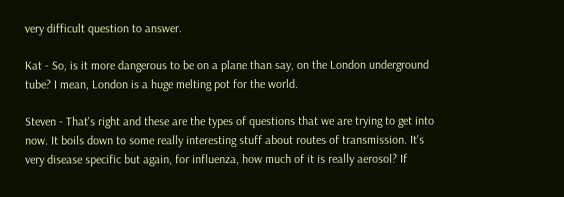very difficult question to answer.

Kat - So, is it more dangerous to be on a plane than say, on the London underground tube? I mean, London is a huge melting pot for the world.

Steven - That's right and these are the types of questions that we are trying to get into now. It boils down to some really interesting stuff about routes of transmission. It's very disease specific but again, for influenza, how much of it is really aerosol? If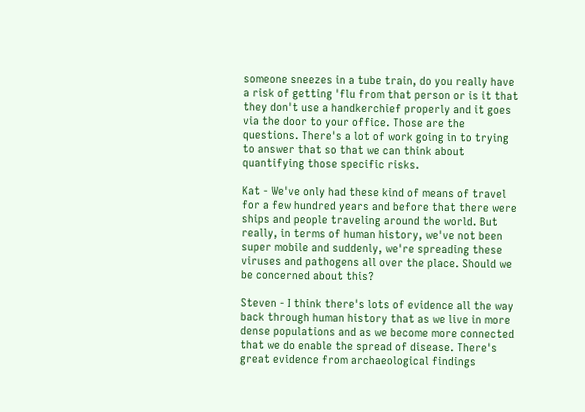someone sneezes in a tube train, do you really have a risk of getting 'flu from that person or is it that they don't use a handkerchief properly and it goes via the door to your office. Those are the questions. There's a lot of work going in to trying to answer that so that we can think about quantifying those specific risks.

Kat - We've only had these kind of means of travel for a few hundred years and before that there were ships and people traveling around the world. But really, in terms of human history, we've not been super mobile and suddenly, we're spreading these viruses and pathogens all over the place. Should we be concerned about this?

Steven - I think there's lots of evidence all the way back through human history that as we live in more dense populations and as we become more connected that we do enable the spread of disease. There's great evidence from archaeological findings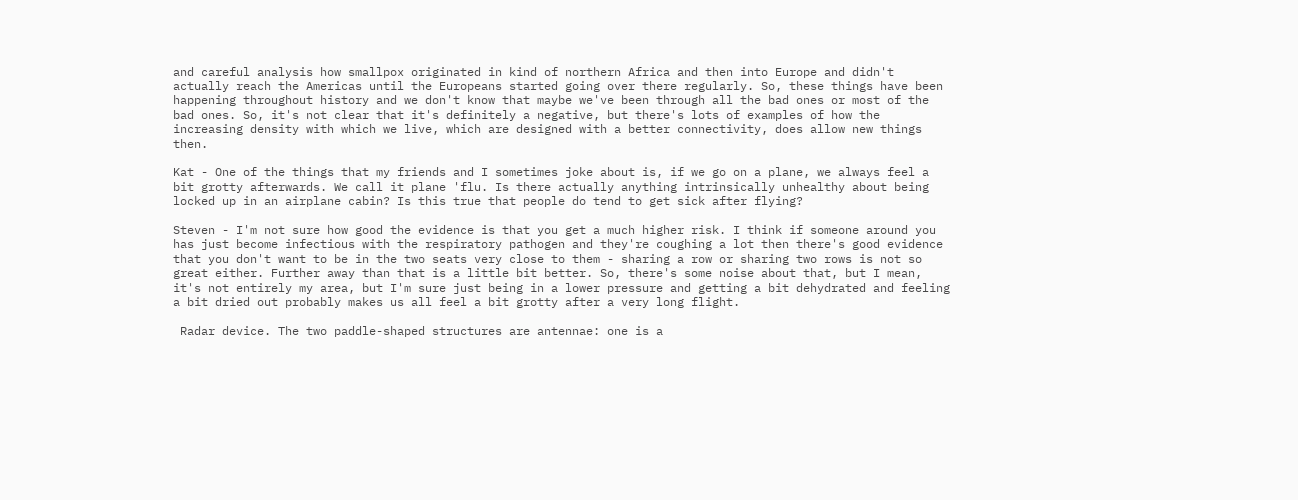and careful analysis how smallpox originated in kind of northern Africa and then into Europe and didn't actually reach the Americas until the Europeans started going over there regularly. So, these things have been happening throughout history and we don't know that maybe we've been through all the bad ones or most of the bad ones. So, it's not clear that it's definitely a negative, but there's lots of examples of how the increasing density with which we live, which are designed with a better connectivity, does allow new things then.

Kat - One of the things that my friends and I sometimes joke about is, if we go on a plane, we always feel a bit grotty afterwards. We call it plane 'flu. Is there actually anything intrinsically unhealthy about being locked up in an airplane cabin? Is this true that people do tend to get sick after flying?

Steven - I'm not sure how good the evidence is that you get a much higher risk. I think if someone around you has just become infectious with the respiratory pathogen and they're coughing a lot then there's good evidence that you don't want to be in the two seats very close to them - sharing a row or sharing two rows is not so great either. Further away than that is a little bit better. So, there's some noise about that, but I mean, it's not entirely my area, but I'm sure just being in a lower pressure and getting a bit dehydrated and feeling a bit dried out probably makes us all feel a bit grotty after a very long flight.

 Radar device. The two paddle-shaped structures are antennae: one is a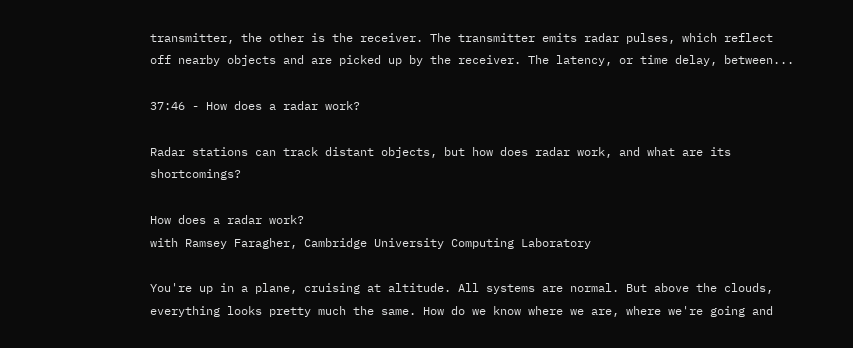transmitter, the other is the receiver. The transmitter emits radar pulses, which reflect off nearby objects and are picked up by the receiver. The latency, or time delay, between...

37:46 - How does a radar work?

Radar stations can track distant objects, but how does radar work, and what are its shortcomings?

How does a radar work?
with Ramsey Faragher, Cambridge University Computing Laboratory

You're up in a plane, cruising at altitude. All systems are normal. But above the clouds, everything looks pretty much the same. How do we know where we are, where we're going and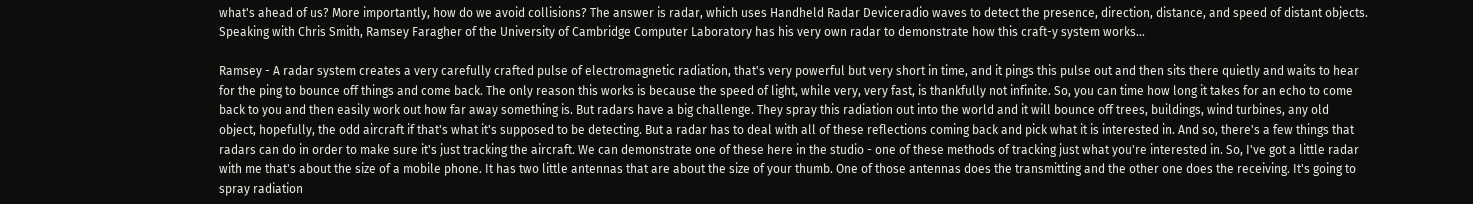what's ahead of us? More importantly, how do we avoid collisions? The answer is radar, which uses Handheld Radar Deviceradio waves to detect the presence, direction, distance, and speed of distant objects. Speaking with Chris Smith, Ramsey Faragher of the University of Cambridge Computer Laboratory has his very own radar to demonstrate how this craft-y system works...

Ramsey - A radar system creates a very carefully crafted pulse of electromagnetic radiation, that's very powerful but very short in time, and it pings this pulse out and then sits there quietly and waits to hear for the ping to bounce off things and come back. The only reason this works is because the speed of light, while very, very fast, is thankfully not infinite. So, you can time how long it takes for an echo to come back to you and then easily work out how far away something is. But radars have a big challenge. They spray this radiation out into the world and it will bounce off trees, buildings, wind turbines, any old object, hopefully, the odd aircraft if that's what it's supposed to be detecting. But a radar has to deal with all of these reflections coming back and pick what it is interested in. And so, there's a few things that radars can do in order to make sure it's just tracking the aircraft. We can demonstrate one of these here in the studio - one of these methods of tracking just what you're interested in. So, I've got a little radar with me that's about the size of a mobile phone. It has two little antennas that are about the size of your thumb. One of those antennas does the transmitting and the other one does the receiving. It's going to spray radiation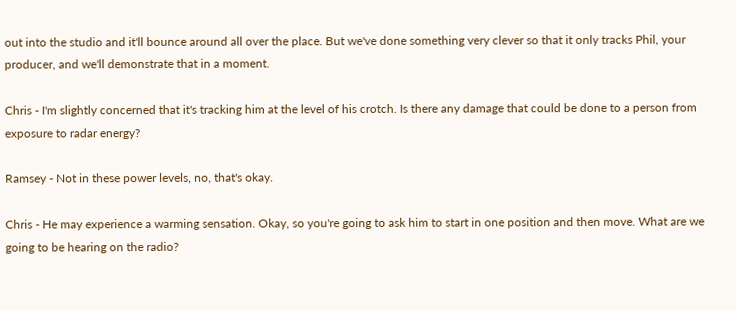out into the studio and it'll bounce around all over the place. But we've done something very clever so that it only tracks Phil, your producer, and we'll demonstrate that in a moment.

Chris - I'm slightly concerned that it's tracking him at the level of his crotch. Is there any damage that could be done to a person from exposure to radar energy?

Ramsey - Not in these power levels, no, that's okay.

Chris - He may experience a warming sensation. Okay, so you're going to ask him to start in one position and then move. What are we going to be hearing on the radio?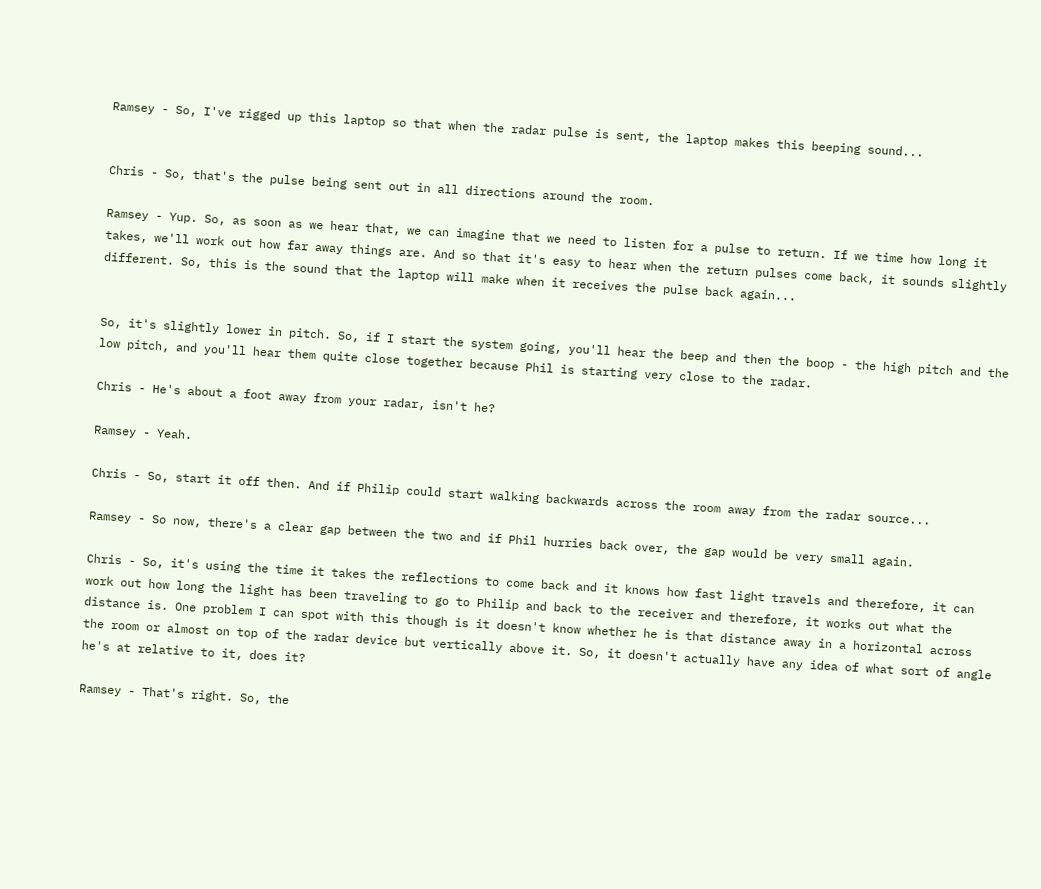Ramsey - So, I've rigged up this laptop so that when the radar pulse is sent, the laptop makes this beeping sound...


Chris - So, that's the pulse being sent out in all directions around the room.

Ramsey - Yup. So, as soon as we hear that, we can imagine that we need to listen for a pulse to return. If we time how long it takes, we'll work out how far away things are. And so that it's easy to hear when the return pulses come back, it sounds slightly different. So, this is the sound that the laptop will make when it receives the pulse back again...


So, it's slightly lower in pitch. So, if I start the system going, you'll hear the beep and then the boop - the high pitch and the low pitch, and you'll hear them quite close together because Phil is starting very close to the radar.

Chris - He's about a foot away from your radar, isn't he?

Ramsey - Yeah.

Chris - So, start it off then. And if Philip could start walking backwards across the room away from the radar source...

Ramsey - So now, there's a clear gap between the two and if Phil hurries back over, the gap would be very small again.

Chris - So, it's using the time it takes the reflections to come back and it knows how fast light travels and therefore, it can work out how long the light has been traveling to go to Philip and back to the receiver and therefore, it works out what the distance is. One problem I can spot with this though is it doesn't know whether he is that distance away in a horizontal across the room or almost on top of the radar device but vertically above it. So, it doesn't actually have any idea of what sort of angle he's at relative to it, does it?

Ramsey - That's right. So, the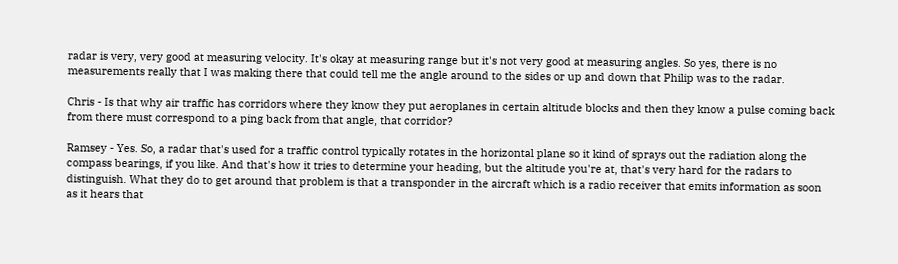radar is very, very good at measuring velocity. It's okay at measuring range but it's not very good at measuring angles. So yes, there is no measurements really that I was making there that could tell me the angle around to the sides or up and down that Philip was to the radar.

Chris - Is that why air traffic has corridors where they know they put aeroplanes in certain altitude blocks and then they know a pulse coming back from there must correspond to a ping back from that angle, that corridor?

Ramsey - Yes. So, a radar that's used for a traffic control typically rotates in the horizontal plane so it kind of sprays out the radiation along the compass bearings, if you like. And that's how it tries to determine your heading, but the altitude you're at, that's very hard for the radars to distinguish. What they do to get around that problem is that a transponder in the aircraft which is a radio receiver that emits information as soon as it hears that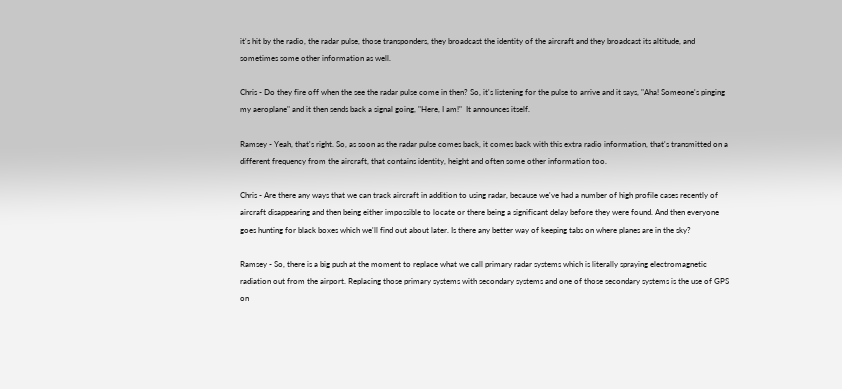it's hit by the radio, the radar pulse, those transponders, they broadcast the identity of the aircraft and they broadcast its altitude, and sometimes some other information as well.

Chris - Do they fire off when the see the radar pulse come in then? So, it's listening for the pulse to arrive and it says, "Aha! Someone's pinging my aeroplane" and it then sends back a signal going, "Here, I am!"  It announces itself.

Ramsey - Yeah, that's right. So, as soon as the radar pulse comes back, it comes back with this extra radio information, that's transmitted on a different frequency from the aircraft, that contains identity, height and often some other information too.

Chris - Are there any ways that we can track aircraft in addition to using radar, because we've had a number of high profile cases recently of aircraft disappearing and then being either impossible to locate or there being a significant delay before they were found. And then everyone goes hunting for black boxes which we'll find out about later. Is there any better way of keeping tabs on where planes are in the sky?

Ramsey - So, there is a big push at the moment to replace what we call primary radar systems which is literally spraying electromagnetic radiation out from the airport. Replacing those primary systems with secondary systems and one of those secondary systems is the use of GPS on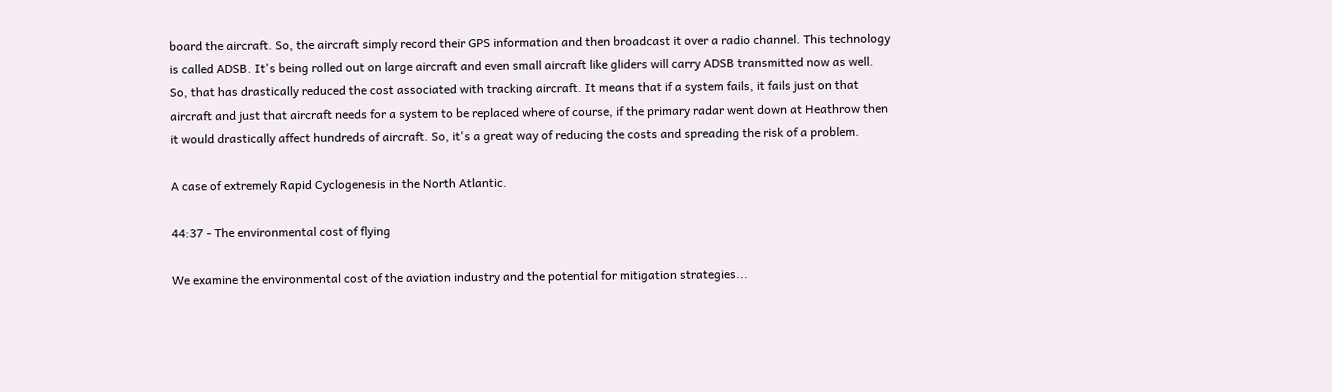board the aircraft. So, the aircraft simply record their GPS information and then broadcast it over a radio channel. This technology is called ADSB. It's being rolled out on large aircraft and even small aircraft like gliders will carry ADSB transmitted now as well. So, that has drastically reduced the cost associated with tracking aircraft. It means that if a system fails, it fails just on that aircraft and just that aircraft needs for a system to be replaced where of course, if the primary radar went down at Heathrow then it would drastically affect hundreds of aircraft. So, it's a great way of reducing the costs and spreading the risk of a problem.

A case of extremely Rapid Cyclogenesis in the North Atlantic.

44:37 - The environmental cost of flying

We examine the environmental cost of the aviation industry and the potential for mitigation strategies...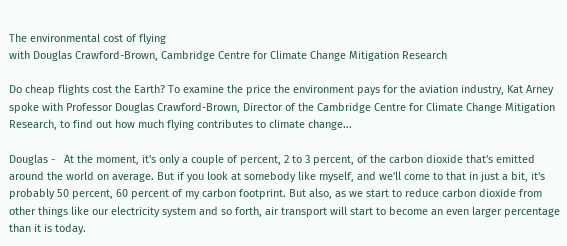The environmental cost of flying
with Douglas Crawford-Brown, Cambridge Centre for Climate Change Mitigation Research

Do cheap flights cost the Earth? To examine the price the environment pays for the aviation industry, Kat Arney spoke with Professor Douglas Crawford-Brown, Director of the Cambridge Centre for Climate Change Mitigation Research, to find out how much flying contributes to climate change...

Douglas -   At the moment, it's only a couple of percent, 2 to 3 percent, of the carbon dioxide that's emitted around the world on average. But if you look at somebody like myself, and we'll come to that in just a bit, it's probably 50 percent, 60 percent of my carbon footprint. But also, as we start to reduce carbon dioxide from other things like our electricity system and so forth, air transport will start to become an even larger percentage than it is today.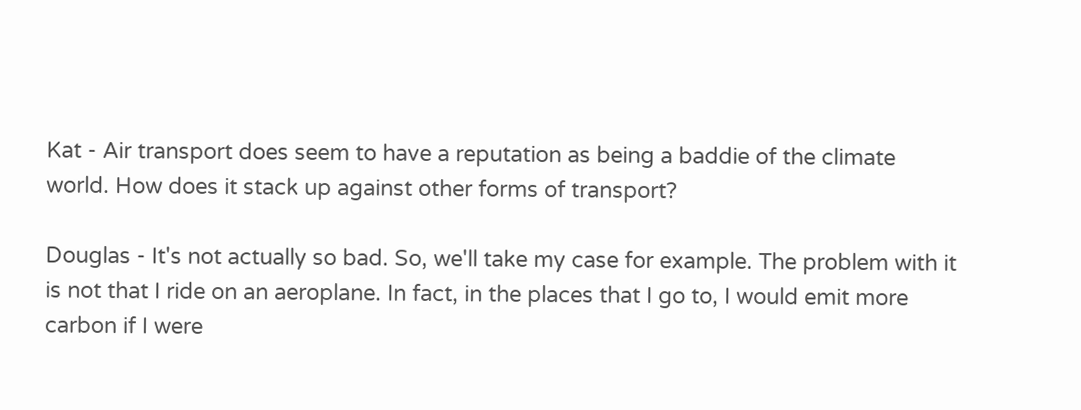Kat - Air transport does seem to have a reputation as being a baddie of the climate world. How does it stack up against other forms of transport?

Douglas - It's not actually so bad. So, we'll take my case for example. The problem with it is not that I ride on an aeroplane. In fact, in the places that I go to, I would emit more carbon if I were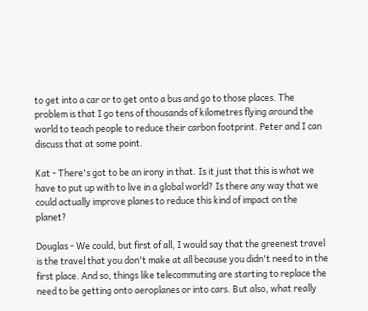to get into a car or to get onto a bus and go to those places. The problem is that I go tens of thousands of kilometres flying around the world to teach people to reduce their carbon footprint. Peter and I can discuss that at some point.

Kat - There's got to be an irony in that. Is it just that this is what we have to put up with to live in a global world? Is there any way that we could actually improve planes to reduce this kind of impact on the planet?

Douglas - We could, but first of all, I would say that the greenest travel is the travel that you don't make at all because you didn't need to in the first place. And so, things like telecommuting are starting to replace the need to be getting onto aeroplanes or into cars. But also, what really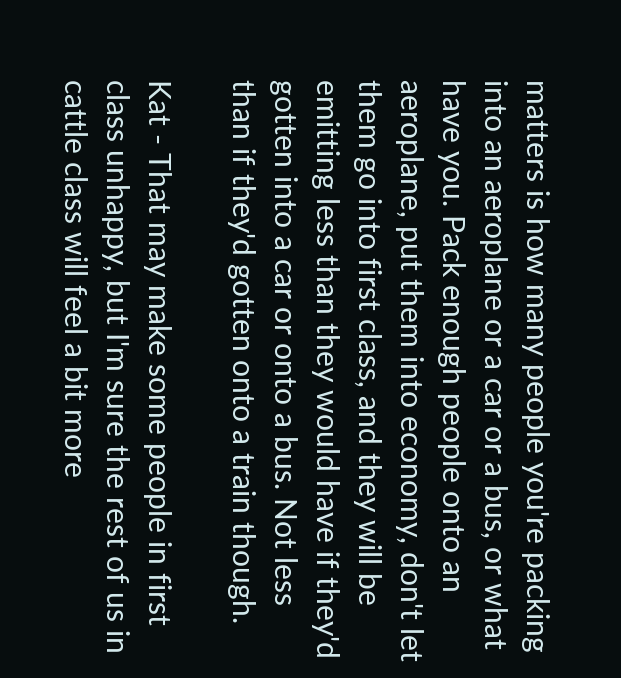matters is how many people you're packing into an aeroplane or a car or a bus, or what have you. Pack enough people onto an aeroplane, put them into economy, don't let them go into first class, and they will be emitting less than they would have if they'd gotten into a car or onto a bus. Not less than if they'd gotten onto a train though.

Kat - That may make some people in first class unhappy, but I'm sure the rest of us in cattle class will feel a bit more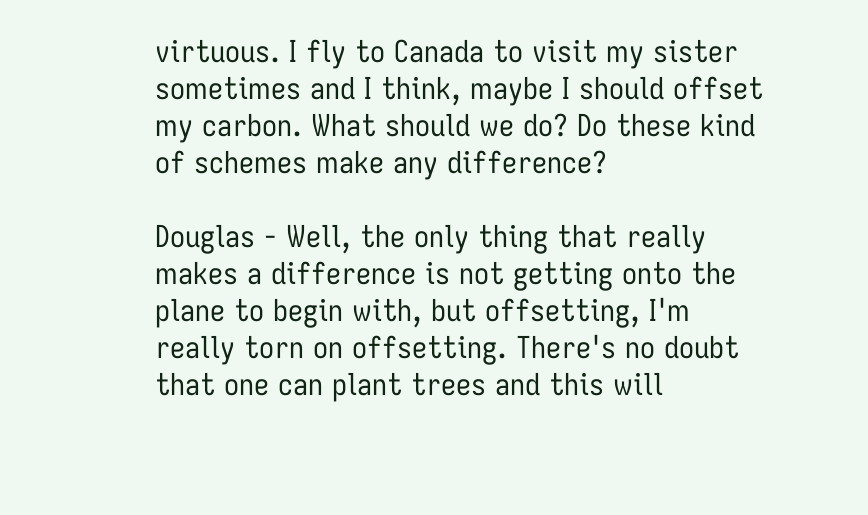virtuous. I fly to Canada to visit my sister sometimes and I think, maybe I should offset my carbon. What should we do? Do these kind of schemes make any difference?

Douglas - Well, the only thing that really makes a difference is not getting onto the plane to begin with, but offsetting, I'm really torn on offsetting. There's no doubt that one can plant trees and this will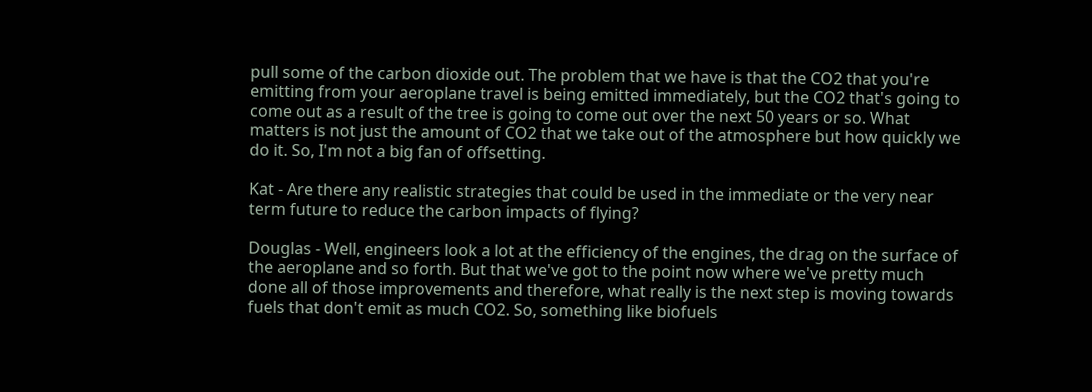pull some of the carbon dioxide out. The problem that we have is that the CO2 that you're emitting from your aeroplane travel is being emitted immediately, but the CO2 that's going to come out as a result of the tree is going to come out over the next 50 years or so. What matters is not just the amount of CO2 that we take out of the atmosphere but how quickly we do it. So, I'm not a big fan of offsetting.

Kat - Are there any realistic strategies that could be used in the immediate or the very near term future to reduce the carbon impacts of flying?

Douglas - Well, engineers look a lot at the efficiency of the engines, the drag on the surface of the aeroplane and so forth. But that we've got to the point now where we've pretty much done all of those improvements and therefore, what really is the next step is moving towards fuels that don't emit as much CO2. So, something like biofuels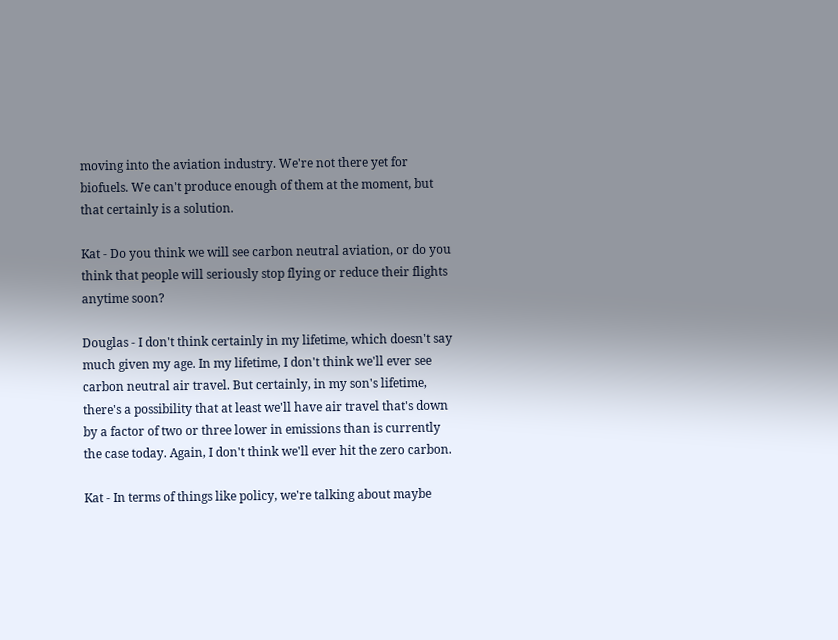moving into the aviation industry. We're not there yet for biofuels. We can't produce enough of them at the moment, but that certainly is a solution.

Kat - Do you think we will see carbon neutral aviation, or do you think that people will seriously stop flying or reduce their flights anytime soon?

Douglas - I don't think certainly in my lifetime, which doesn't say much given my age. In my lifetime, I don't think we'll ever see carbon neutral air travel. But certainly, in my son's lifetime, there's a possibility that at least we'll have air travel that's down by a factor of two or three lower in emissions than is currently the case today. Again, I don't think we'll ever hit the zero carbon.

Kat - In terms of things like policy, we're talking about maybe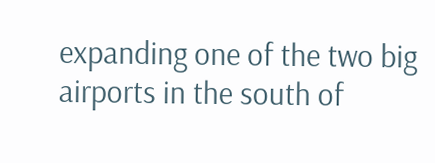expanding one of the two big airports in the south of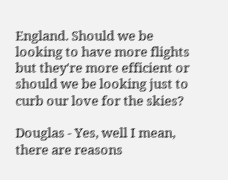England. Should we be looking to have more flights but they're more efficient or should we be looking just to curb our love for the skies?

Douglas - Yes, well I mean, there are reasons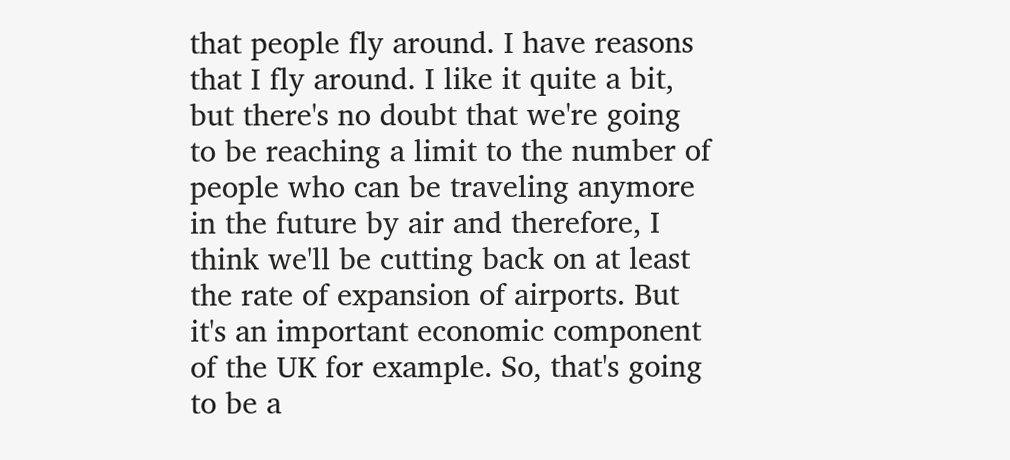that people fly around. I have reasons that I fly around. I like it quite a bit, but there's no doubt that we're going to be reaching a limit to the number of people who can be traveling anymore in the future by air and therefore, I think we'll be cutting back on at least the rate of expansion of airports. But it's an important economic component of the UK for example. So, that's going to be a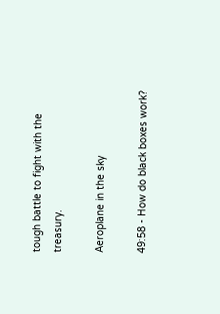tough battle to fight with the treasury.

Aeroplane in the sky

49:58 - How do black boxes work?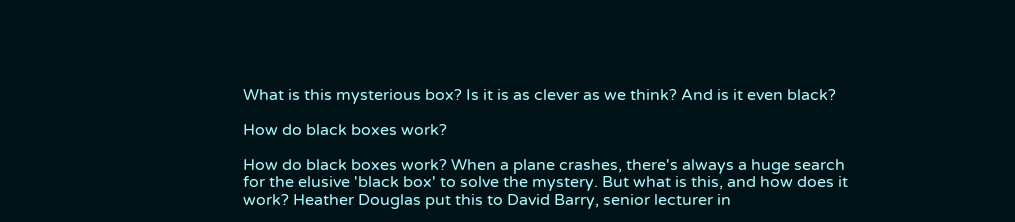What is this mysterious box? Is it is as clever as we think? And is it even black?

How do black boxes work?

How do black boxes work? When a plane crashes, there's always a huge search for the elusive 'black box' to solve the mystery. But what is this, and how does it work? Heather Douglas put this to David Barry, senior lecturer in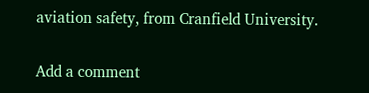aviation safety, from Cranfield University.


Add a comment